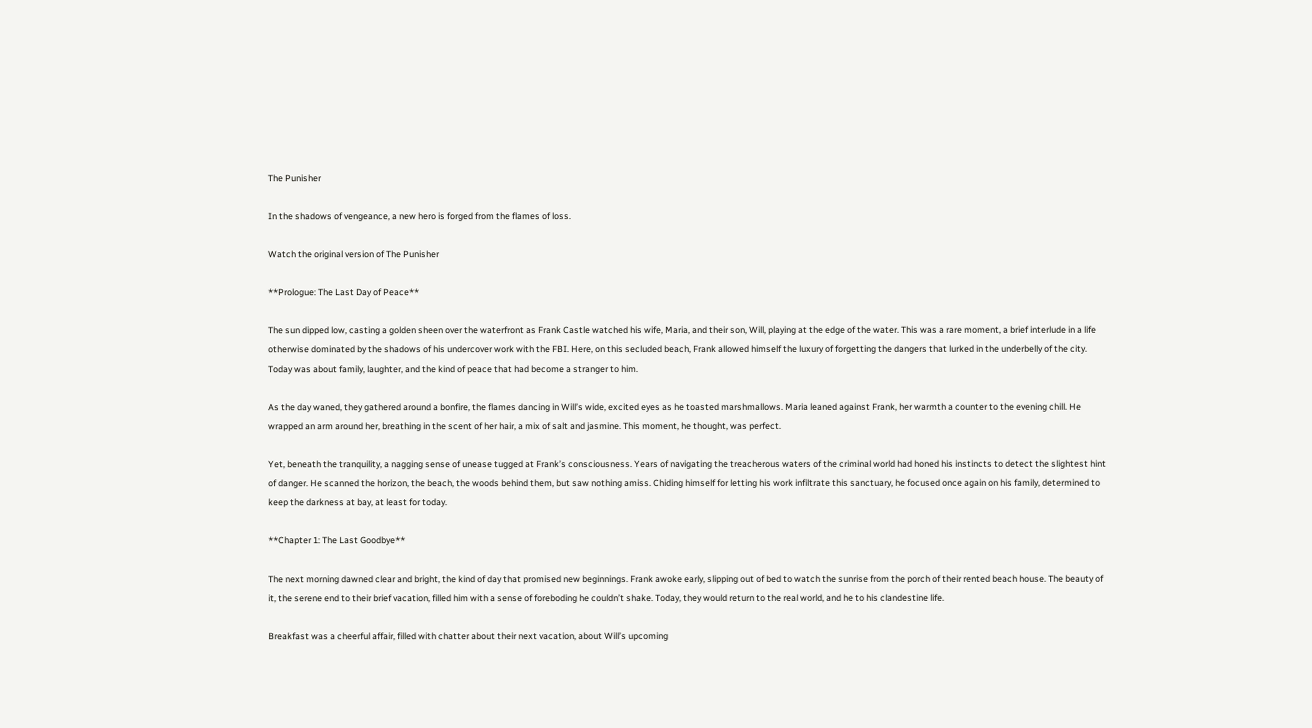The Punisher

In the shadows of vengeance, a new hero is forged from the flames of loss.

Watch the original version of The Punisher

**Prologue: The Last Day of Peace**

The sun dipped low, casting a golden sheen over the waterfront as Frank Castle watched his wife, Maria, and their son, Will, playing at the edge of the water. This was a rare moment, a brief interlude in a life otherwise dominated by the shadows of his undercover work with the FBI. Here, on this secluded beach, Frank allowed himself the luxury of forgetting the dangers that lurked in the underbelly of the city. Today was about family, laughter, and the kind of peace that had become a stranger to him.

As the day waned, they gathered around a bonfire, the flames dancing in Will’s wide, excited eyes as he toasted marshmallows. Maria leaned against Frank, her warmth a counter to the evening chill. He wrapped an arm around her, breathing in the scent of her hair, a mix of salt and jasmine. This moment, he thought, was perfect.

Yet, beneath the tranquility, a nagging sense of unease tugged at Frank’s consciousness. Years of navigating the treacherous waters of the criminal world had honed his instincts to detect the slightest hint of danger. He scanned the horizon, the beach, the woods behind them, but saw nothing amiss. Chiding himself for letting his work infiltrate this sanctuary, he focused once again on his family, determined to keep the darkness at bay, at least for today.

**Chapter 1: The Last Goodbye**

The next morning dawned clear and bright, the kind of day that promised new beginnings. Frank awoke early, slipping out of bed to watch the sunrise from the porch of their rented beach house. The beauty of it, the serene end to their brief vacation, filled him with a sense of foreboding he couldn’t shake. Today, they would return to the real world, and he to his clandestine life.

Breakfast was a cheerful affair, filled with chatter about their next vacation, about Will’s upcoming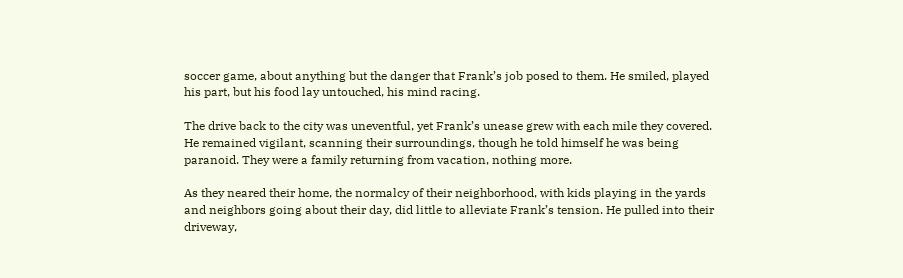soccer game, about anything but the danger that Frank’s job posed to them. He smiled, played his part, but his food lay untouched, his mind racing.

The drive back to the city was uneventful, yet Frank’s unease grew with each mile they covered. He remained vigilant, scanning their surroundings, though he told himself he was being paranoid. They were a family returning from vacation, nothing more.

As they neared their home, the normalcy of their neighborhood, with kids playing in the yards and neighbors going about their day, did little to alleviate Frank’s tension. He pulled into their driveway,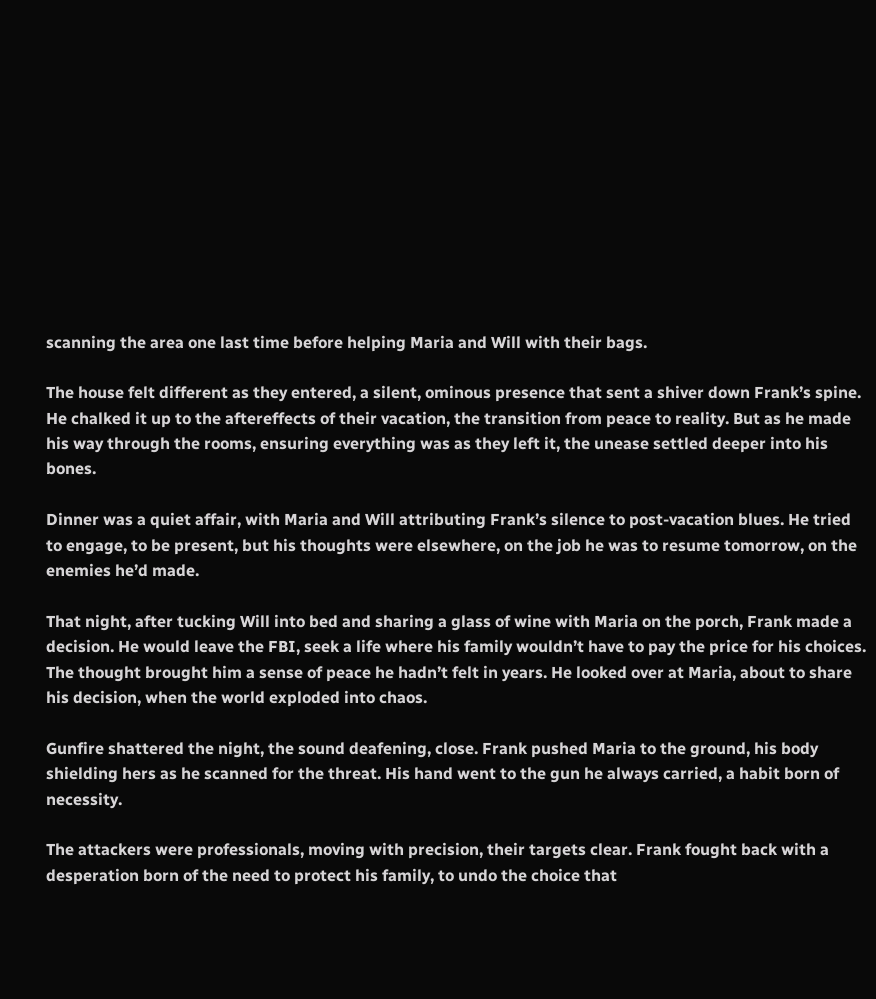scanning the area one last time before helping Maria and Will with their bags.

The house felt different as they entered, a silent, ominous presence that sent a shiver down Frank’s spine. He chalked it up to the aftereffects of their vacation, the transition from peace to reality. But as he made his way through the rooms, ensuring everything was as they left it, the unease settled deeper into his bones.

Dinner was a quiet affair, with Maria and Will attributing Frank’s silence to post-vacation blues. He tried to engage, to be present, but his thoughts were elsewhere, on the job he was to resume tomorrow, on the enemies he’d made.

That night, after tucking Will into bed and sharing a glass of wine with Maria on the porch, Frank made a decision. He would leave the FBI, seek a life where his family wouldn’t have to pay the price for his choices. The thought brought him a sense of peace he hadn’t felt in years. He looked over at Maria, about to share his decision, when the world exploded into chaos.

Gunfire shattered the night, the sound deafening, close. Frank pushed Maria to the ground, his body shielding hers as he scanned for the threat. His hand went to the gun he always carried, a habit born of necessity.

The attackers were professionals, moving with precision, their targets clear. Frank fought back with a desperation born of the need to protect his family, to undo the choice that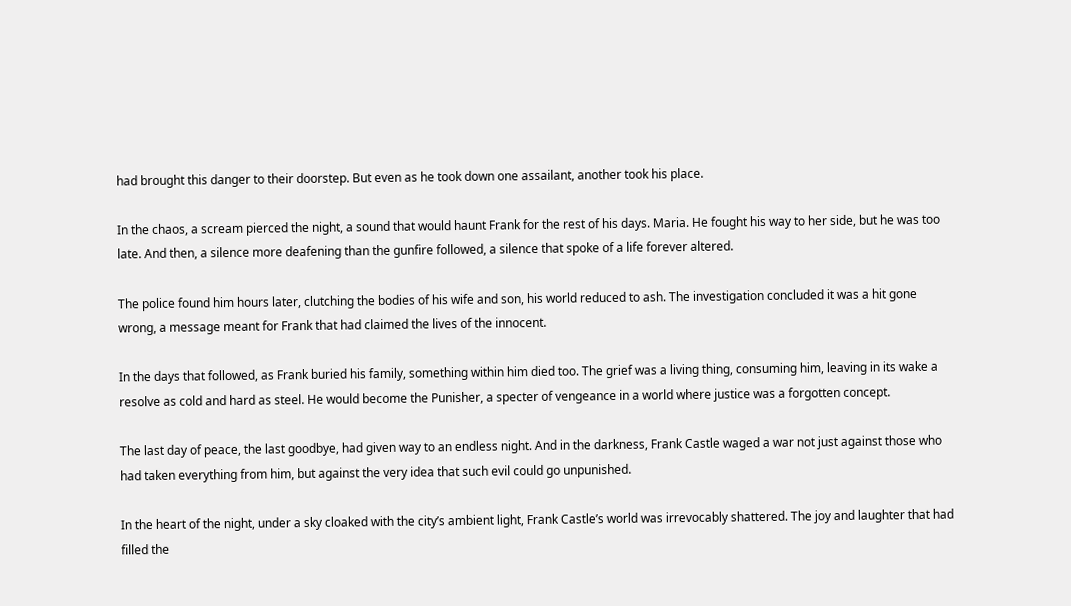had brought this danger to their doorstep. But even as he took down one assailant, another took his place.

In the chaos, a scream pierced the night, a sound that would haunt Frank for the rest of his days. Maria. He fought his way to her side, but he was too late. And then, a silence more deafening than the gunfire followed, a silence that spoke of a life forever altered.

The police found him hours later, clutching the bodies of his wife and son, his world reduced to ash. The investigation concluded it was a hit gone wrong, a message meant for Frank that had claimed the lives of the innocent.

In the days that followed, as Frank buried his family, something within him died too. The grief was a living thing, consuming him, leaving in its wake a resolve as cold and hard as steel. He would become the Punisher, a specter of vengeance in a world where justice was a forgotten concept.

The last day of peace, the last goodbye, had given way to an endless night. And in the darkness, Frank Castle waged a war not just against those who had taken everything from him, but against the very idea that such evil could go unpunished.

In the heart of the night, under a sky cloaked with the city’s ambient light, Frank Castle’s world was irrevocably shattered. The joy and laughter that had filled the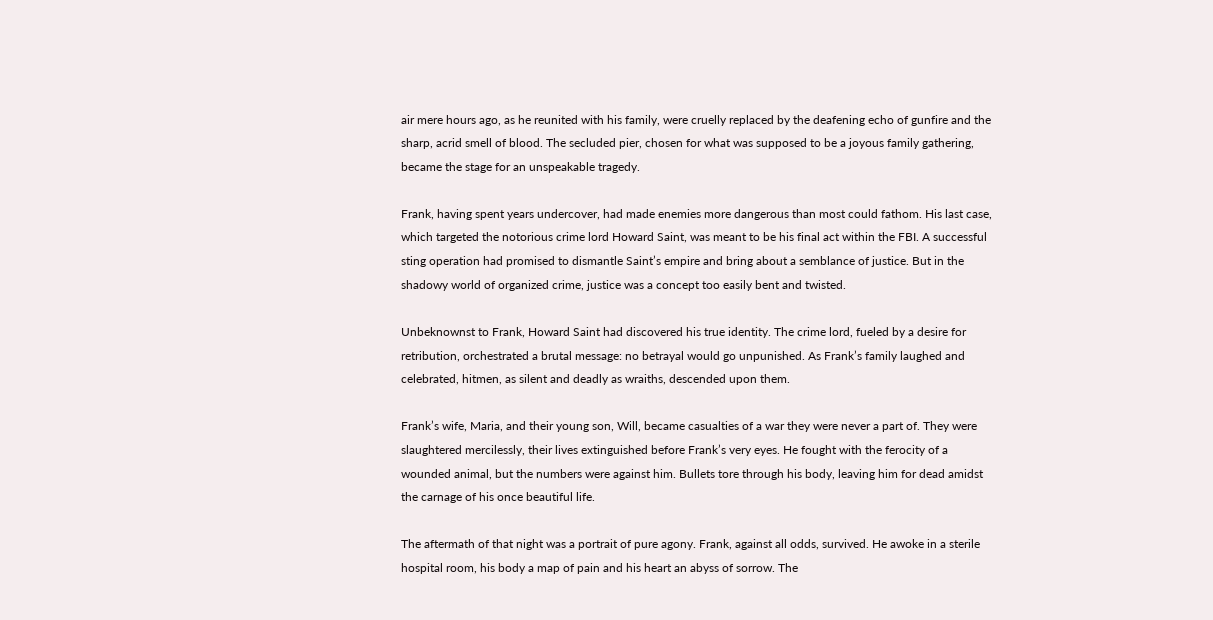air mere hours ago, as he reunited with his family, were cruelly replaced by the deafening echo of gunfire and the sharp, acrid smell of blood. The secluded pier, chosen for what was supposed to be a joyous family gathering, became the stage for an unspeakable tragedy.

Frank, having spent years undercover, had made enemies more dangerous than most could fathom. His last case, which targeted the notorious crime lord Howard Saint, was meant to be his final act within the FBI. A successful sting operation had promised to dismantle Saint’s empire and bring about a semblance of justice. But in the shadowy world of organized crime, justice was a concept too easily bent and twisted.

Unbeknownst to Frank, Howard Saint had discovered his true identity. The crime lord, fueled by a desire for retribution, orchestrated a brutal message: no betrayal would go unpunished. As Frank’s family laughed and celebrated, hitmen, as silent and deadly as wraiths, descended upon them.

Frank’s wife, Maria, and their young son, Will, became casualties of a war they were never a part of. They were slaughtered mercilessly, their lives extinguished before Frank’s very eyes. He fought with the ferocity of a wounded animal, but the numbers were against him. Bullets tore through his body, leaving him for dead amidst the carnage of his once beautiful life.

The aftermath of that night was a portrait of pure agony. Frank, against all odds, survived. He awoke in a sterile hospital room, his body a map of pain and his heart an abyss of sorrow. The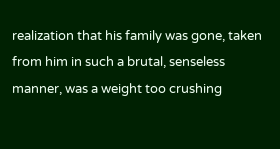realization that his family was gone, taken from him in such a brutal, senseless manner, was a weight too crushing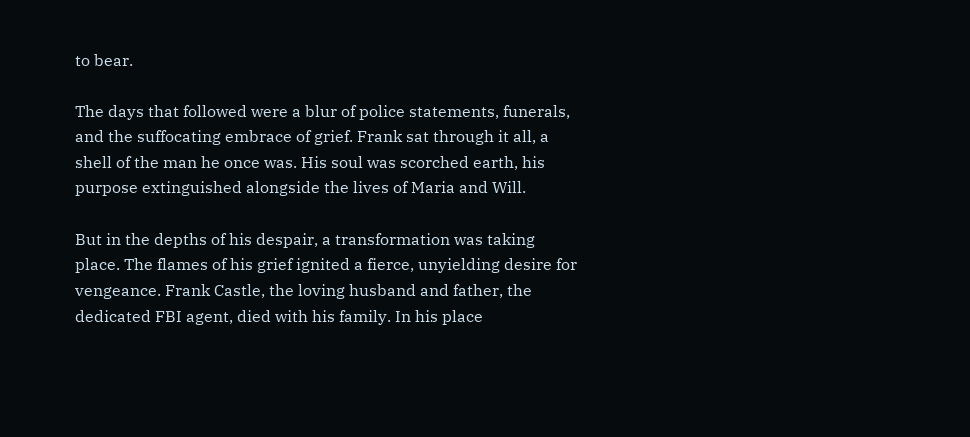to bear.

The days that followed were a blur of police statements, funerals, and the suffocating embrace of grief. Frank sat through it all, a shell of the man he once was. His soul was scorched earth, his purpose extinguished alongside the lives of Maria and Will.

But in the depths of his despair, a transformation was taking place. The flames of his grief ignited a fierce, unyielding desire for vengeance. Frank Castle, the loving husband and father, the dedicated FBI agent, died with his family. In his place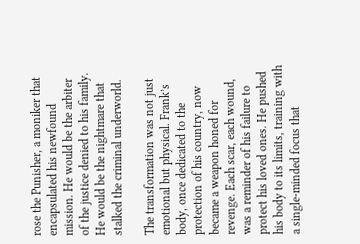rose the Punisher, a moniker that encapsulated his newfound mission. He would be the arbiter of the justice denied to his family. He would be the nightmare that stalked the criminal underworld.

The transformation was not just emotional but physical. Frank’s body, once dedicated to the protection of his country, now became a weapon honed for revenge. Each scar, each wound, was a reminder of his failure to protect his loved ones. He pushed his body to its limits, training with a single-minded focus that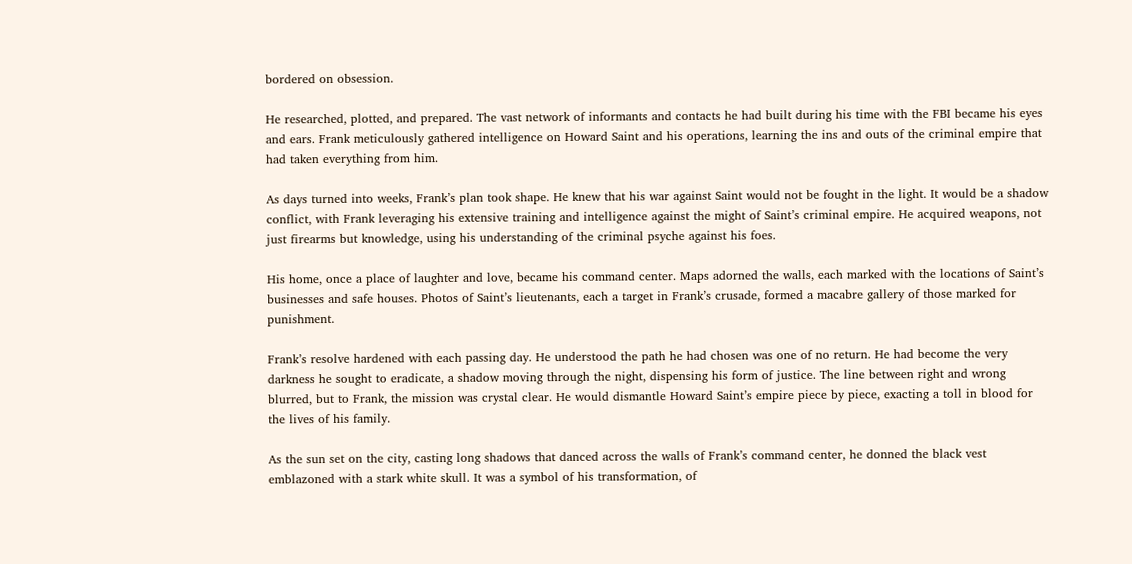bordered on obsession.

He researched, plotted, and prepared. The vast network of informants and contacts he had built during his time with the FBI became his eyes and ears. Frank meticulously gathered intelligence on Howard Saint and his operations, learning the ins and outs of the criminal empire that had taken everything from him.

As days turned into weeks, Frank’s plan took shape. He knew that his war against Saint would not be fought in the light. It would be a shadow conflict, with Frank leveraging his extensive training and intelligence against the might of Saint’s criminal empire. He acquired weapons, not just firearms but knowledge, using his understanding of the criminal psyche against his foes.

His home, once a place of laughter and love, became his command center. Maps adorned the walls, each marked with the locations of Saint’s businesses and safe houses. Photos of Saint’s lieutenants, each a target in Frank’s crusade, formed a macabre gallery of those marked for punishment.

Frank’s resolve hardened with each passing day. He understood the path he had chosen was one of no return. He had become the very darkness he sought to eradicate, a shadow moving through the night, dispensing his form of justice. The line between right and wrong blurred, but to Frank, the mission was crystal clear. He would dismantle Howard Saint’s empire piece by piece, exacting a toll in blood for the lives of his family.

As the sun set on the city, casting long shadows that danced across the walls of Frank’s command center, he donned the black vest emblazoned with a stark white skull. It was a symbol of his transformation, of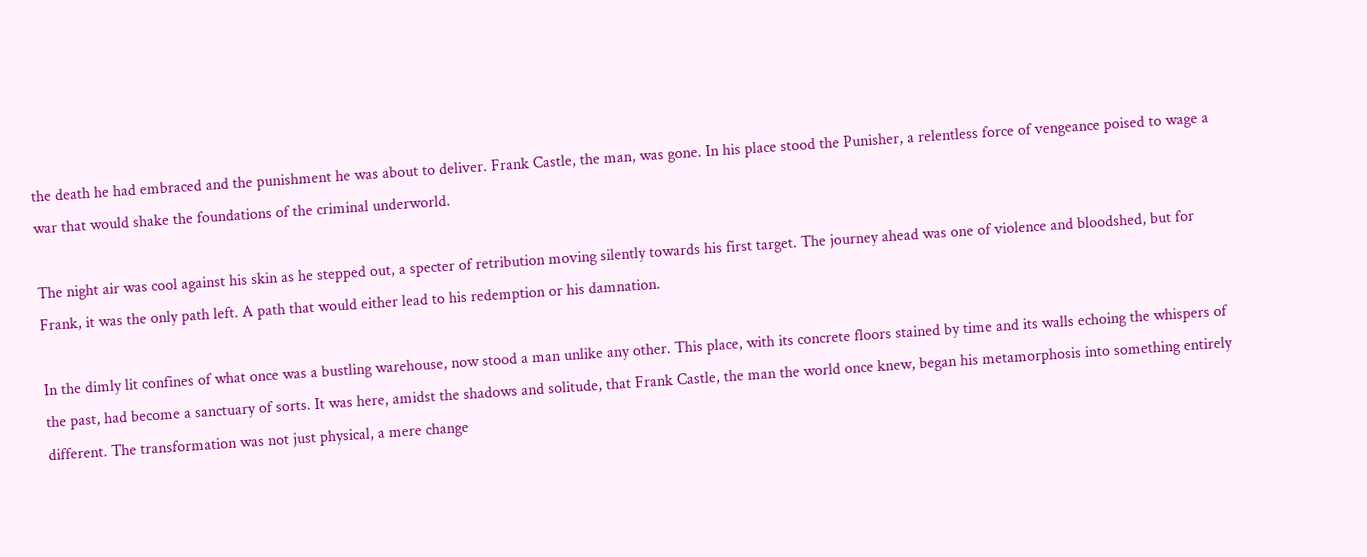the death he had embraced and the punishment he was about to deliver. Frank Castle, the man, was gone. In his place stood the Punisher, a relentless force of vengeance poised to wage a war that would shake the foundations of the criminal underworld.

The night air was cool against his skin as he stepped out, a specter of retribution moving silently towards his first target. The journey ahead was one of violence and bloodshed, but for Frank, it was the only path left. A path that would either lead to his redemption or his damnation.

In the dimly lit confines of what once was a bustling warehouse, now stood a man unlike any other. This place, with its concrete floors stained by time and its walls echoing the whispers of the past, had become a sanctuary of sorts. It was here, amidst the shadows and solitude, that Frank Castle, the man the world once knew, began his metamorphosis into something entirely different. The transformation was not just physical, a mere change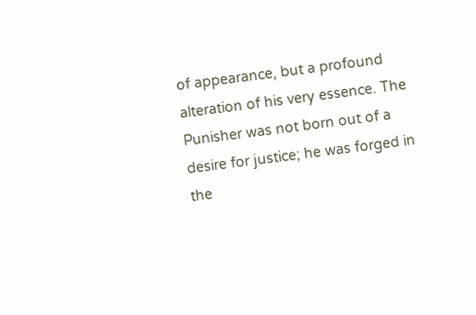of appearance, but a profound alteration of his very essence. The Punisher was not born out of a desire for justice; he was forged in the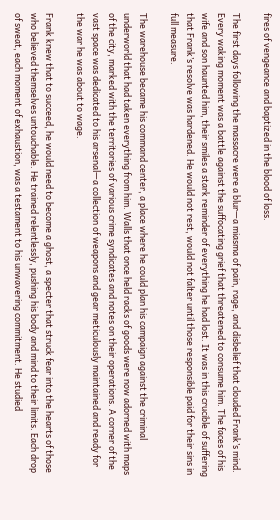fires of vengeance and baptized in the blood of loss.

The first days following the massacre were a blur—a miasma of pain, rage, and disbelief that clouded Frank’s mind. Every waking moment was a battle against the suffocating grief that threatened to consume him. The faces of his wife and son haunted him, their smiles a stark reminder of everything he had lost. It was in this crucible of suffering that Frank’s resolve was hardened. He would not rest, would not falter until those responsible paid for their sins in full measure.

The warehouse became his command center, a place where he could plan his campaign against the criminal underworld that had taken everything from him. Walls that once held racks of goods were now adorned with maps of the city, marked with the territories of various crime syndicates and notes on their operations. A corner of the vast space was dedicated to his arsenal—a collection of weapons and gear meticulously maintained and ready for the war he was about to wage.

Frank knew that to succeed, he would need to become a ghost, a specter that struck fear into the hearts of those who believed themselves untouchable. He trained relentlessly, pushing his body and mind to their limits. Each drop of sweat, each moment of exhaustion, was a testament to his unwavering commitment. He studied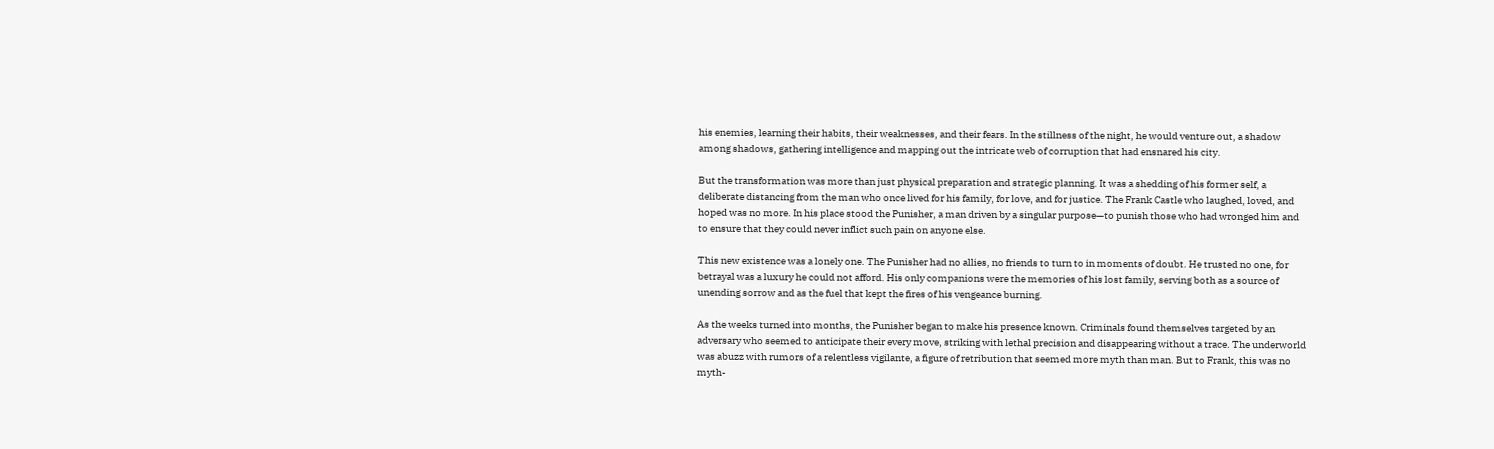his enemies, learning their habits, their weaknesses, and their fears. In the stillness of the night, he would venture out, a shadow among shadows, gathering intelligence and mapping out the intricate web of corruption that had ensnared his city.

But the transformation was more than just physical preparation and strategic planning. It was a shedding of his former self, a deliberate distancing from the man who once lived for his family, for love, and for justice. The Frank Castle who laughed, loved, and hoped was no more. In his place stood the Punisher, a man driven by a singular purpose—to punish those who had wronged him and to ensure that they could never inflict such pain on anyone else.

This new existence was a lonely one. The Punisher had no allies, no friends to turn to in moments of doubt. He trusted no one, for betrayal was a luxury he could not afford. His only companions were the memories of his lost family, serving both as a source of unending sorrow and as the fuel that kept the fires of his vengeance burning.

As the weeks turned into months, the Punisher began to make his presence known. Criminals found themselves targeted by an adversary who seemed to anticipate their every move, striking with lethal precision and disappearing without a trace. The underworld was abuzz with rumors of a relentless vigilante, a figure of retribution that seemed more myth than man. But to Frank, this was no myth-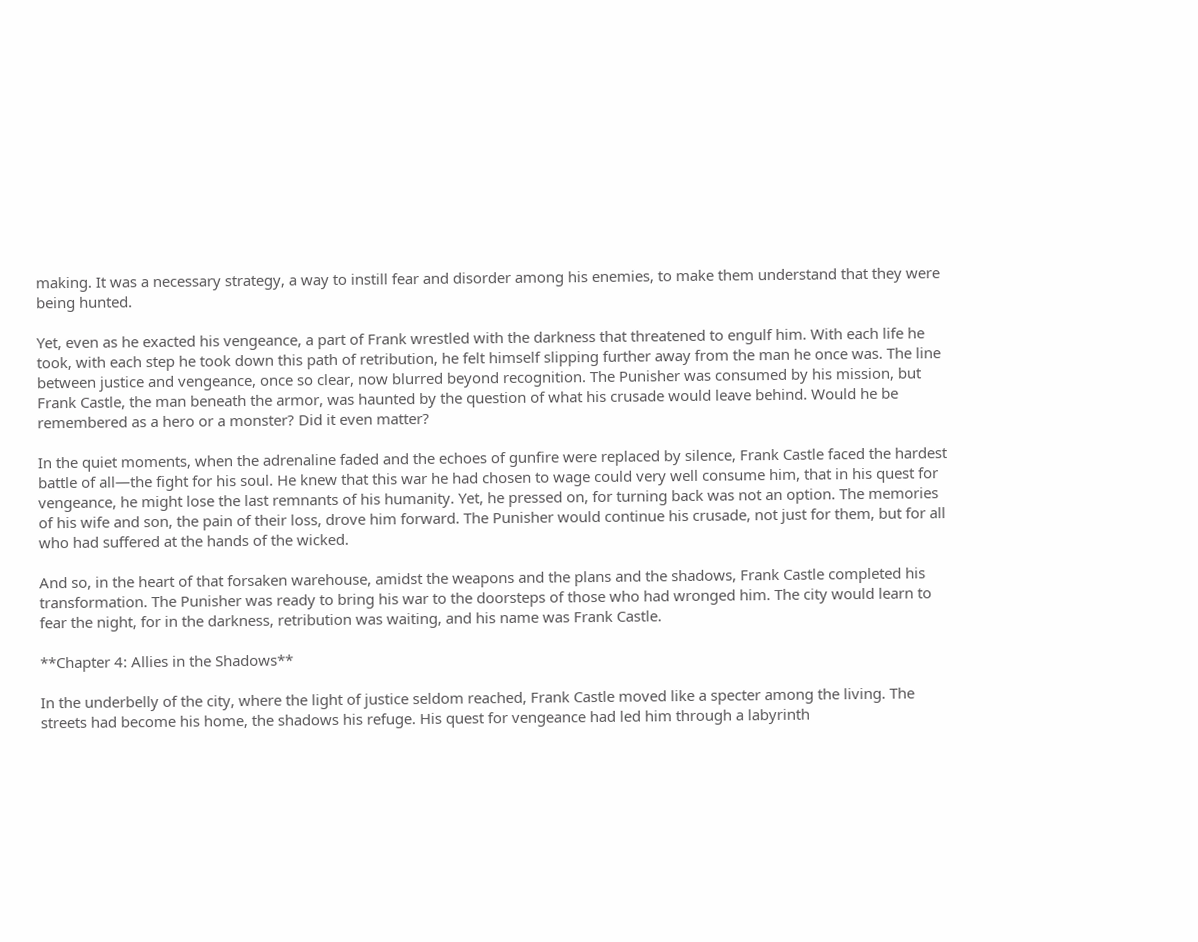making. It was a necessary strategy, a way to instill fear and disorder among his enemies, to make them understand that they were being hunted.

Yet, even as he exacted his vengeance, a part of Frank wrestled with the darkness that threatened to engulf him. With each life he took, with each step he took down this path of retribution, he felt himself slipping further away from the man he once was. The line between justice and vengeance, once so clear, now blurred beyond recognition. The Punisher was consumed by his mission, but Frank Castle, the man beneath the armor, was haunted by the question of what his crusade would leave behind. Would he be remembered as a hero or a monster? Did it even matter?

In the quiet moments, when the adrenaline faded and the echoes of gunfire were replaced by silence, Frank Castle faced the hardest battle of all—the fight for his soul. He knew that this war he had chosen to wage could very well consume him, that in his quest for vengeance, he might lose the last remnants of his humanity. Yet, he pressed on, for turning back was not an option. The memories of his wife and son, the pain of their loss, drove him forward. The Punisher would continue his crusade, not just for them, but for all who had suffered at the hands of the wicked.

And so, in the heart of that forsaken warehouse, amidst the weapons and the plans and the shadows, Frank Castle completed his transformation. The Punisher was ready to bring his war to the doorsteps of those who had wronged him. The city would learn to fear the night, for in the darkness, retribution was waiting, and his name was Frank Castle.

**Chapter 4: Allies in the Shadows**

In the underbelly of the city, where the light of justice seldom reached, Frank Castle moved like a specter among the living. The streets had become his home, the shadows his refuge. His quest for vengeance had led him through a labyrinth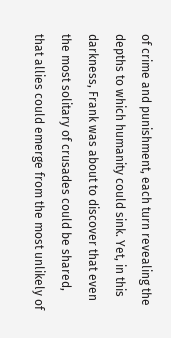of crime and punishment, each turn revealing the depths to which humanity could sink. Yet, in this darkness, Frank was about to discover that even the most solitary of crusades could be shared, that allies could emerge from the most unlikely of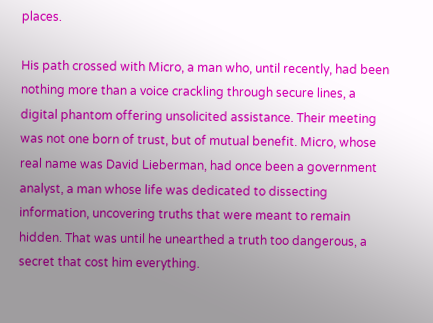places.

His path crossed with Micro, a man who, until recently, had been nothing more than a voice crackling through secure lines, a digital phantom offering unsolicited assistance. Their meeting was not one born of trust, but of mutual benefit. Micro, whose real name was David Lieberman, had once been a government analyst, a man whose life was dedicated to dissecting information, uncovering truths that were meant to remain hidden. That was until he unearthed a truth too dangerous, a secret that cost him everything.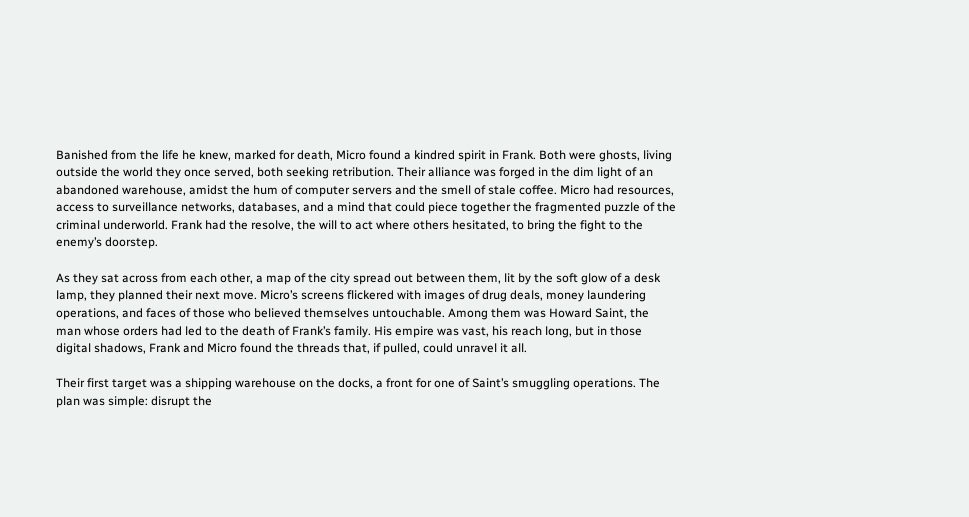Banished from the life he knew, marked for death, Micro found a kindred spirit in Frank. Both were ghosts, living outside the world they once served, both seeking retribution. Their alliance was forged in the dim light of an abandoned warehouse, amidst the hum of computer servers and the smell of stale coffee. Micro had resources, access to surveillance networks, databases, and a mind that could piece together the fragmented puzzle of the criminal underworld. Frank had the resolve, the will to act where others hesitated, to bring the fight to the enemy’s doorstep.

As they sat across from each other, a map of the city spread out between them, lit by the soft glow of a desk lamp, they planned their next move. Micro’s screens flickered with images of drug deals, money laundering operations, and faces of those who believed themselves untouchable. Among them was Howard Saint, the man whose orders had led to the death of Frank’s family. His empire was vast, his reach long, but in those digital shadows, Frank and Micro found the threads that, if pulled, could unravel it all.

Their first target was a shipping warehouse on the docks, a front for one of Saint’s smuggling operations. The plan was simple: disrupt the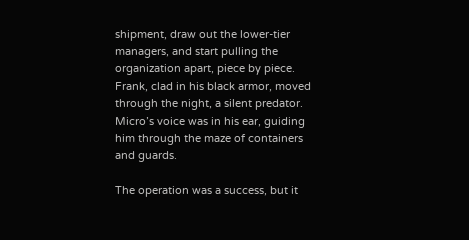shipment, draw out the lower-tier managers, and start pulling the organization apart, piece by piece. Frank, clad in his black armor, moved through the night, a silent predator. Micro’s voice was in his ear, guiding him through the maze of containers and guards.

The operation was a success, but it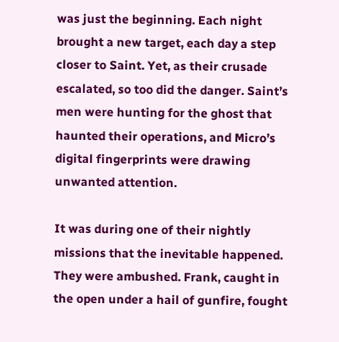was just the beginning. Each night brought a new target, each day a step closer to Saint. Yet, as their crusade escalated, so too did the danger. Saint’s men were hunting for the ghost that haunted their operations, and Micro’s digital fingerprints were drawing unwanted attention.

It was during one of their nightly missions that the inevitable happened. They were ambushed. Frank, caught in the open under a hail of gunfire, fought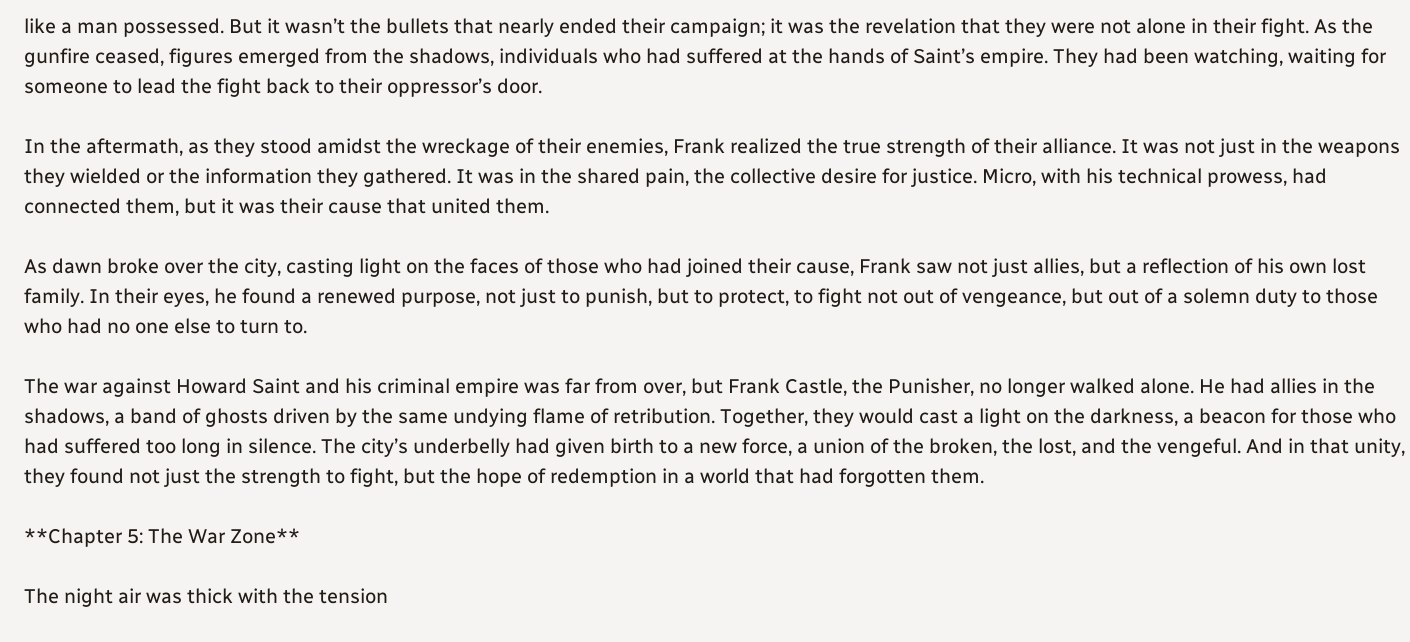like a man possessed. But it wasn’t the bullets that nearly ended their campaign; it was the revelation that they were not alone in their fight. As the gunfire ceased, figures emerged from the shadows, individuals who had suffered at the hands of Saint’s empire. They had been watching, waiting for someone to lead the fight back to their oppressor’s door.

In the aftermath, as they stood amidst the wreckage of their enemies, Frank realized the true strength of their alliance. It was not just in the weapons they wielded or the information they gathered. It was in the shared pain, the collective desire for justice. Micro, with his technical prowess, had connected them, but it was their cause that united them.

As dawn broke over the city, casting light on the faces of those who had joined their cause, Frank saw not just allies, but a reflection of his own lost family. In their eyes, he found a renewed purpose, not just to punish, but to protect, to fight not out of vengeance, but out of a solemn duty to those who had no one else to turn to.

The war against Howard Saint and his criminal empire was far from over, but Frank Castle, the Punisher, no longer walked alone. He had allies in the shadows, a band of ghosts driven by the same undying flame of retribution. Together, they would cast a light on the darkness, a beacon for those who had suffered too long in silence. The city’s underbelly had given birth to a new force, a union of the broken, the lost, and the vengeful. And in that unity, they found not just the strength to fight, but the hope of redemption in a world that had forgotten them.

**Chapter 5: The War Zone**

The night air was thick with the tension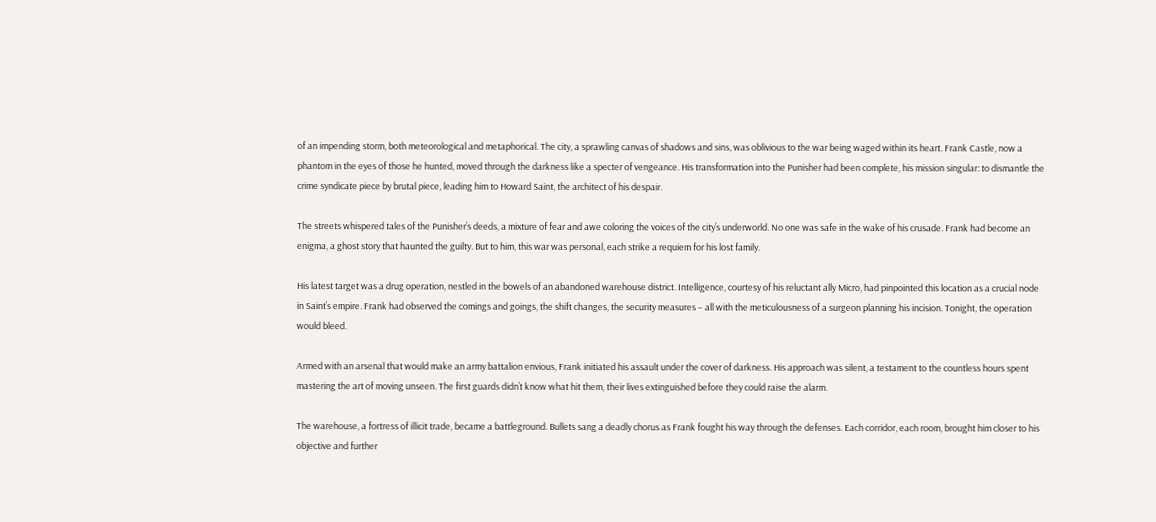of an impending storm, both meteorological and metaphorical. The city, a sprawling canvas of shadows and sins, was oblivious to the war being waged within its heart. Frank Castle, now a phantom in the eyes of those he hunted, moved through the darkness like a specter of vengeance. His transformation into the Punisher had been complete, his mission singular: to dismantle the crime syndicate piece by brutal piece, leading him to Howard Saint, the architect of his despair.

The streets whispered tales of the Punisher’s deeds, a mixture of fear and awe coloring the voices of the city’s underworld. No one was safe in the wake of his crusade. Frank had become an enigma, a ghost story that haunted the guilty. But to him, this war was personal, each strike a requiem for his lost family.

His latest target was a drug operation, nestled in the bowels of an abandoned warehouse district. Intelligence, courtesy of his reluctant ally Micro, had pinpointed this location as a crucial node in Saint’s empire. Frank had observed the comings and goings, the shift changes, the security measures – all with the meticulousness of a surgeon planning his incision. Tonight, the operation would bleed.

Armed with an arsenal that would make an army battalion envious, Frank initiated his assault under the cover of darkness. His approach was silent, a testament to the countless hours spent mastering the art of moving unseen. The first guards didn’t know what hit them, their lives extinguished before they could raise the alarm.

The warehouse, a fortress of illicit trade, became a battleground. Bullets sang a deadly chorus as Frank fought his way through the defenses. Each corridor, each room, brought him closer to his objective and further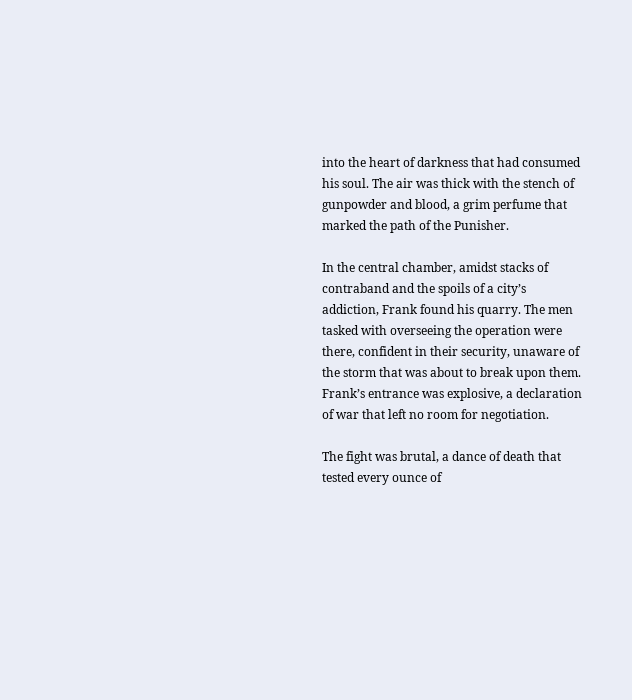into the heart of darkness that had consumed his soul. The air was thick with the stench of gunpowder and blood, a grim perfume that marked the path of the Punisher.

In the central chamber, amidst stacks of contraband and the spoils of a city’s addiction, Frank found his quarry. The men tasked with overseeing the operation were there, confident in their security, unaware of the storm that was about to break upon them. Frank’s entrance was explosive, a declaration of war that left no room for negotiation.

The fight was brutal, a dance of death that tested every ounce of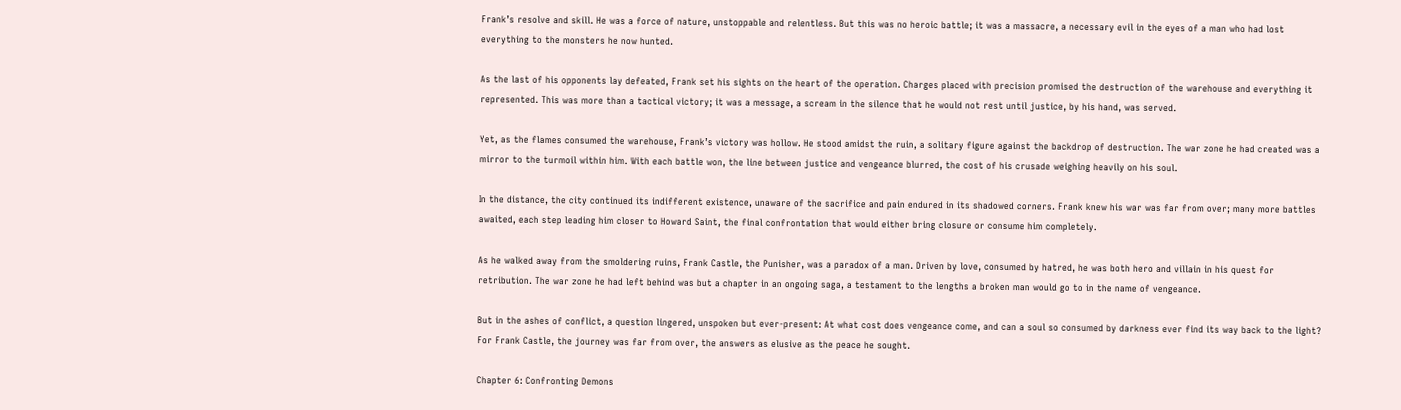Frank’s resolve and skill. He was a force of nature, unstoppable and relentless. But this was no heroic battle; it was a massacre, a necessary evil in the eyes of a man who had lost everything to the monsters he now hunted.

As the last of his opponents lay defeated, Frank set his sights on the heart of the operation. Charges placed with precision promised the destruction of the warehouse and everything it represented. This was more than a tactical victory; it was a message, a scream in the silence that he would not rest until justice, by his hand, was served.

Yet, as the flames consumed the warehouse, Frank’s victory was hollow. He stood amidst the ruin, a solitary figure against the backdrop of destruction. The war zone he had created was a mirror to the turmoil within him. With each battle won, the line between justice and vengeance blurred, the cost of his crusade weighing heavily on his soul.

In the distance, the city continued its indifferent existence, unaware of the sacrifice and pain endured in its shadowed corners. Frank knew his war was far from over; many more battles awaited, each step leading him closer to Howard Saint, the final confrontation that would either bring closure or consume him completely.

As he walked away from the smoldering ruins, Frank Castle, the Punisher, was a paradox of a man. Driven by love, consumed by hatred, he was both hero and villain in his quest for retribution. The war zone he had left behind was but a chapter in an ongoing saga, a testament to the lengths a broken man would go to in the name of vengeance.

But in the ashes of conflict, a question lingered, unspoken but ever-present: At what cost does vengeance come, and can a soul so consumed by darkness ever find its way back to the light? For Frank Castle, the journey was far from over, the answers as elusive as the peace he sought.

Chapter 6: Confronting Demons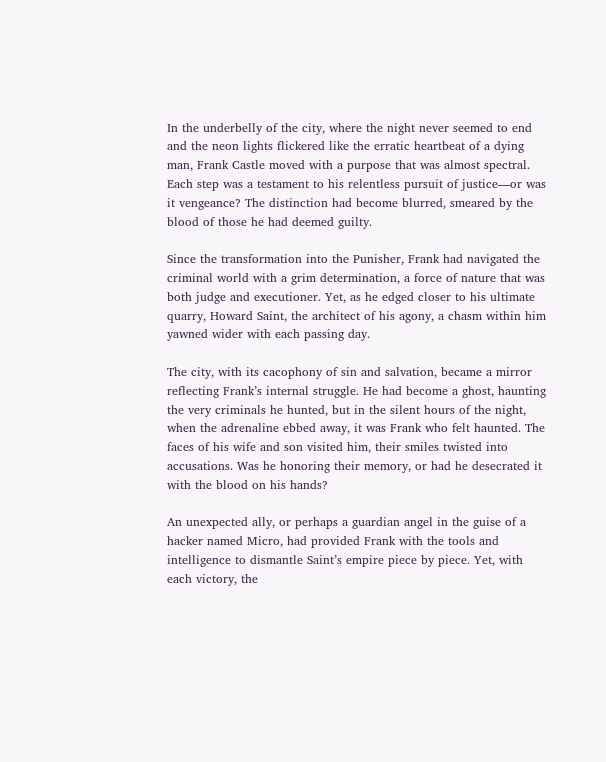In the underbelly of the city, where the night never seemed to end and the neon lights flickered like the erratic heartbeat of a dying man, Frank Castle moved with a purpose that was almost spectral. Each step was a testament to his relentless pursuit of justice—or was it vengeance? The distinction had become blurred, smeared by the blood of those he had deemed guilty.

Since the transformation into the Punisher, Frank had navigated the criminal world with a grim determination, a force of nature that was both judge and executioner. Yet, as he edged closer to his ultimate quarry, Howard Saint, the architect of his agony, a chasm within him yawned wider with each passing day.

The city, with its cacophony of sin and salvation, became a mirror reflecting Frank’s internal struggle. He had become a ghost, haunting the very criminals he hunted, but in the silent hours of the night, when the adrenaline ebbed away, it was Frank who felt haunted. The faces of his wife and son visited him, their smiles twisted into accusations. Was he honoring their memory, or had he desecrated it with the blood on his hands?

An unexpected ally, or perhaps a guardian angel in the guise of a hacker named Micro, had provided Frank with the tools and intelligence to dismantle Saint’s empire piece by piece. Yet, with each victory, the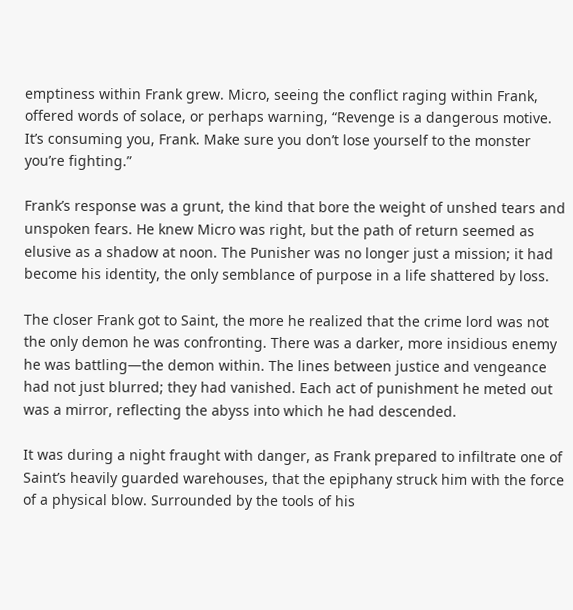emptiness within Frank grew. Micro, seeing the conflict raging within Frank, offered words of solace, or perhaps warning, “Revenge is a dangerous motive. It’s consuming you, Frank. Make sure you don’t lose yourself to the monster you’re fighting.”

Frank’s response was a grunt, the kind that bore the weight of unshed tears and unspoken fears. He knew Micro was right, but the path of return seemed as elusive as a shadow at noon. The Punisher was no longer just a mission; it had become his identity, the only semblance of purpose in a life shattered by loss.

The closer Frank got to Saint, the more he realized that the crime lord was not the only demon he was confronting. There was a darker, more insidious enemy he was battling—the demon within. The lines between justice and vengeance had not just blurred; they had vanished. Each act of punishment he meted out was a mirror, reflecting the abyss into which he had descended.

It was during a night fraught with danger, as Frank prepared to infiltrate one of Saint’s heavily guarded warehouses, that the epiphany struck him with the force of a physical blow. Surrounded by the tools of his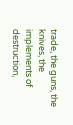trade, the guns, the knives, the implements of destruction,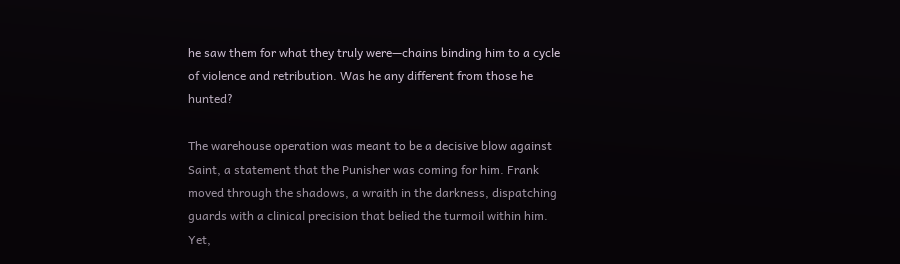he saw them for what they truly were—chains binding him to a cycle of violence and retribution. Was he any different from those he hunted?

The warehouse operation was meant to be a decisive blow against Saint, a statement that the Punisher was coming for him. Frank moved through the shadows, a wraith in the darkness, dispatching guards with a clinical precision that belied the turmoil within him. Yet,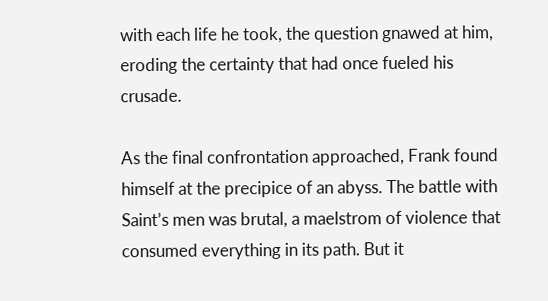with each life he took, the question gnawed at him, eroding the certainty that had once fueled his crusade.

As the final confrontation approached, Frank found himself at the precipice of an abyss. The battle with Saint’s men was brutal, a maelstrom of violence that consumed everything in its path. But it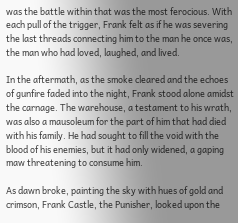was the battle within that was the most ferocious. With each pull of the trigger, Frank felt as if he was severing the last threads connecting him to the man he once was, the man who had loved, laughed, and lived.

In the aftermath, as the smoke cleared and the echoes of gunfire faded into the night, Frank stood alone amidst the carnage. The warehouse, a testament to his wrath, was also a mausoleum for the part of him that had died with his family. He had sought to fill the void with the blood of his enemies, but it had only widened, a gaping maw threatening to consume him.

As dawn broke, painting the sky with hues of gold and crimson, Frank Castle, the Punisher, looked upon the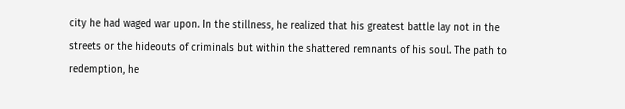city he had waged war upon. In the stillness, he realized that his greatest battle lay not in the streets or the hideouts of criminals but within the shattered remnants of his soul. The path to redemption, he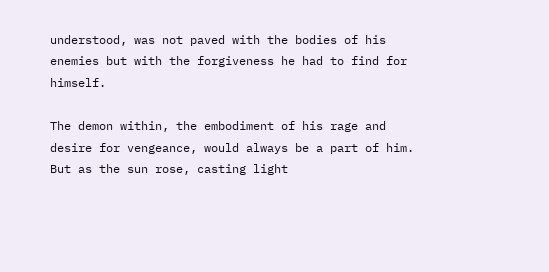understood, was not paved with the bodies of his enemies but with the forgiveness he had to find for himself.

The demon within, the embodiment of his rage and desire for vengeance, would always be a part of him. But as the sun rose, casting light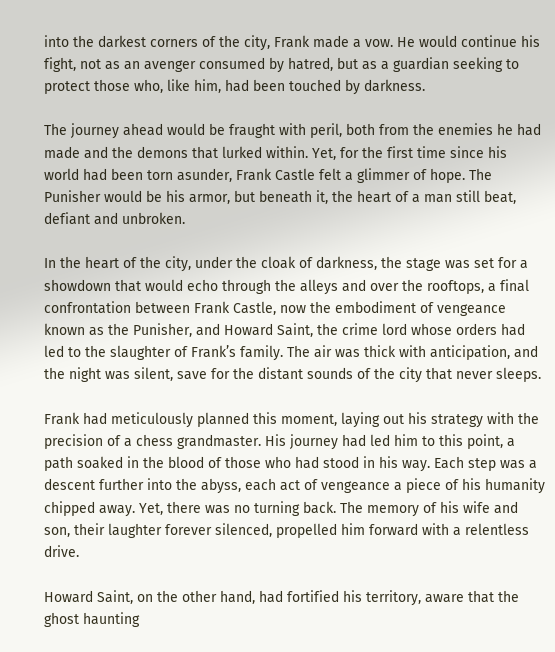into the darkest corners of the city, Frank made a vow. He would continue his fight, not as an avenger consumed by hatred, but as a guardian seeking to protect those who, like him, had been touched by darkness.

The journey ahead would be fraught with peril, both from the enemies he had made and the demons that lurked within. Yet, for the first time since his world had been torn asunder, Frank Castle felt a glimmer of hope. The Punisher would be his armor, but beneath it, the heart of a man still beat, defiant and unbroken.

In the heart of the city, under the cloak of darkness, the stage was set for a showdown that would echo through the alleys and over the rooftops, a final confrontation between Frank Castle, now the embodiment of vengeance known as the Punisher, and Howard Saint, the crime lord whose orders had led to the slaughter of Frank’s family. The air was thick with anticipation, and the night was silent, save for the distant sounds of the city that never sleeps.

Frank had meticulously planned this moment, laying out his strategy with the precision of a chess grandmaster. His journey had led him to this point, a path soaked in the blood of those who had stood in his way. Each step was a descent further into the abyss, each act of vengeance a piece of his humanity chipped away. Yet, there was no turning back. The memory of his wife and son, their laughter forever silenced, propelled him forward with a relentless drive.

Howard Saint, on the other hand, had fortified his territory, aware that the ghost haunting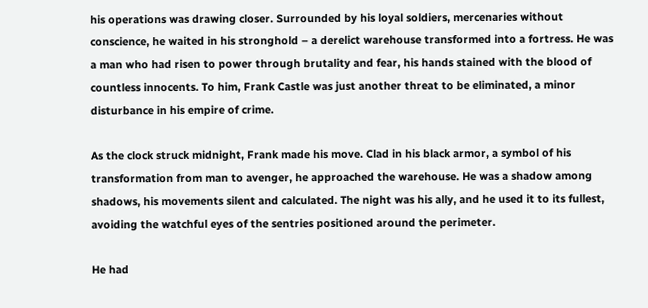his operations was drawing closer. Surrounded by his loyal soldiers, mercenaries without conscience, he waited in his stronghold – a derelict warehouse transformed into a fortress. He was a man who had risen to power through brutality and fear, his hands stained with the blood of countless innocents. To him, Frank Castle was just another threat to be eliminated, a minor disturbance in his empire of crime.

As the clock struck midnight, Frank made his move. Clad in his black armor, a symbol of his transformation from man to avenger, he approached the warehouse. He was a shadow among shadows, his movements silent and calculated. The night was his ally, and he used it to its fullest, avoiding the watchful eyes of the sentries positioned around the perimeter.

He had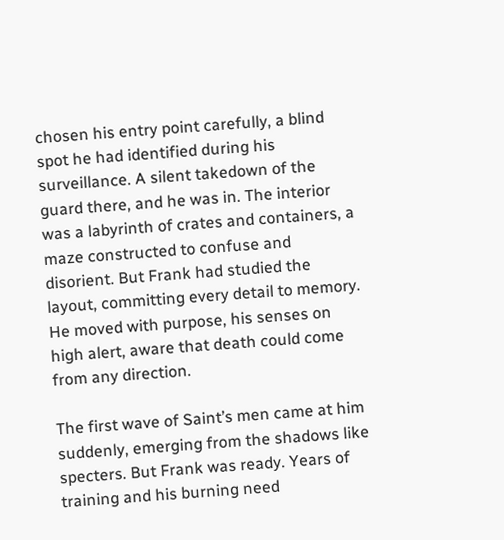chosen his entry point carefully, a blind spot he had identified during his surveillance. A silent takedown of the guard there, and he was in. The interior was a labyrinth of crates and containers, a maze constructed to confuse and disorient. But Frank had studied the layout, committing every detail to memory. He moved with purpose, his senses on high alert, aware that death could come from any direction.

The first wave of Saint’s men came at him suddenly, emerging from the shadows like specters. But Frank was ready. Years of training and his burning need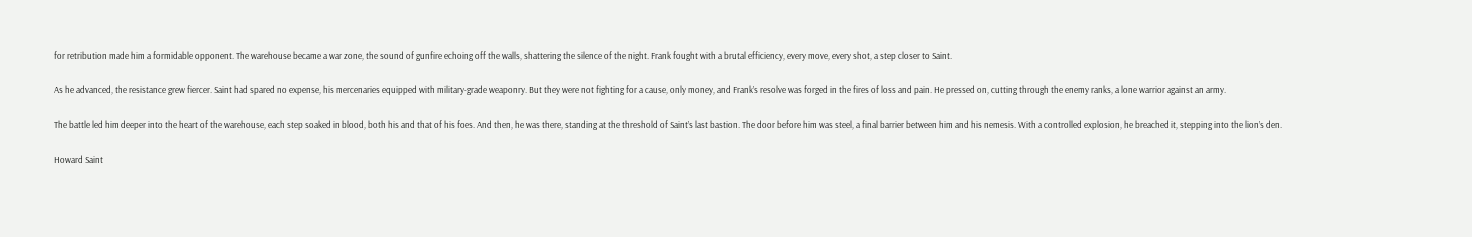for retribution made him a formidable opponent. The warehouse became a war zone, the sound of gunfire echoing off the walls, shattering the silence of the night. Frank fought with a brutal efficiency, every move, every shot, a step closer to Saint.

As he advanced, the resistance grew fiercer. Saint had spared no expense, his mercenaries equipped with military-grade weaponry. But they were not fighting for a cause, only money, and Frank’s resolve was forged in the fires of loss and pain. He pressed on, cutting through the enemy ranks, a lone warrior against an army.

The battle led him deeper into the heart of the warehouse, each step soaked in blood, both his and that of his foes. And then, he was there, standing at the threshold of Saint’s last bastion. The door before him was steel, a final barrier between him and his nemesis. With a controlled explosion, he breached it, stepping into the lion’s den.

Howard Saint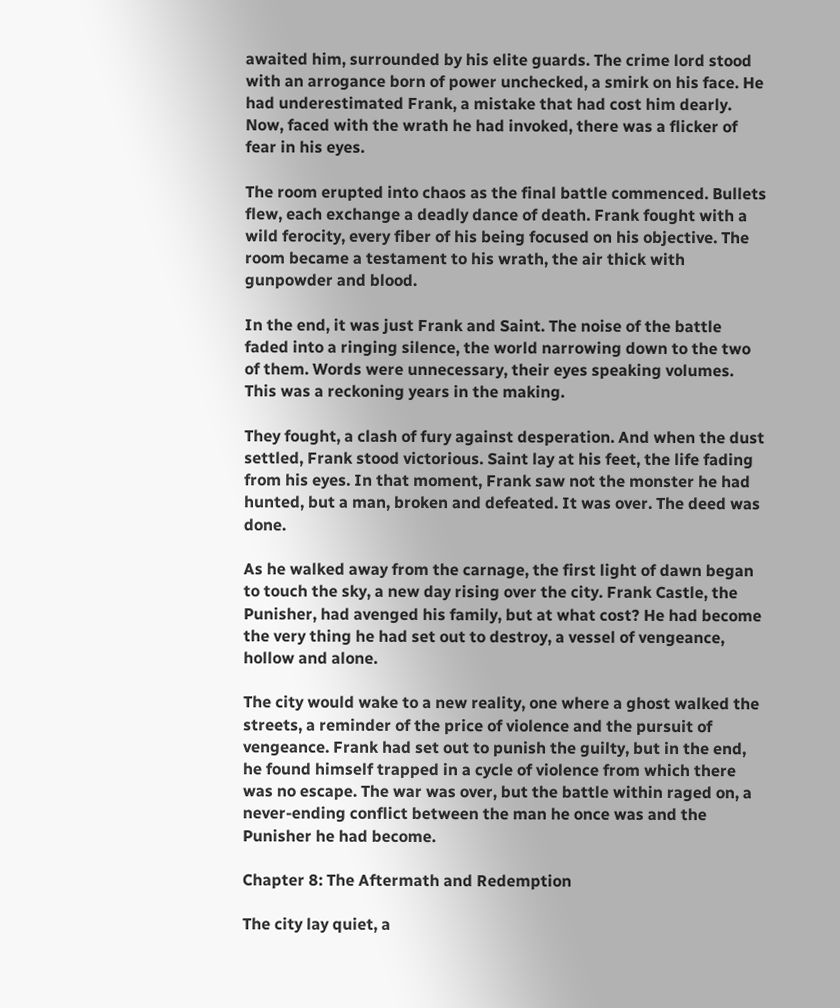awaited him, surrounded by his elite guards. The crime lord stood with an arrogance born of power unchecked, a smirk on his face. He had underestimated Frank, a mistake that had cost him dearly. Now, faced with the wrath he had invoked, there was a flicker of fear in his eyes.

The room erupted into chaos as the final battle commenced. Bullets flew, each exchange a deadly dance of death. Frank fought with a wild ferocity, every fiber of his being focused on his objective. The room became a testament to his wrath, the air thick with gunpowder and blood.

In the end, it was just Frank and Saint. The noise of the battle faded into a ringing silence, the world narrowing down to the two of them. Words were unnecessary, their eyes speaking volumes. This was a reckoning years in the making.

They fought, a clash of fury against desperation. And when the dust settled, Frank stood victorious. Saint lay at his feet, the life fading from his eyes. In that moment, Frank saw not the monster he had hunted, but a man, broken and defeated. It was over. The deed was done.

As he walked away from the carnage, the first light of dawn began to touch the sky, a new day rising over the city. Frank Castle, the Punisher, had avenged his family, but at what cost? He had become the very thing he had set out to destroy, a vessel of vengeance, hollow and alone.

The city would wake to a new reality, one where a ghost walked the streets, a reminder of the price of violence and the pursuit of vengeance. Frank had set out to punish the guilty, but in the end, he found himself trapped in a cycle of violence from which there was no escape. The war was over, but the battle within raged on, a never-ending conflict between the man he once was and the Punisher he had become.

Chapter 8: The Aftermath and Redemption

The city lay quiet, a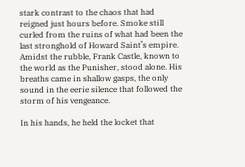stark contrast to the chaos that had reigned just hours before. Smoke still curled from the ruins of what had been the last stronghold of Howard Saint’s empire. Amidst the rubble, Frank Castle, known to the world as the Punisher, stood alone. His breaths came in shallow gasps, the only sound in the eerie silence that followed the storm of his vengeance.

In his hands, he held the locket that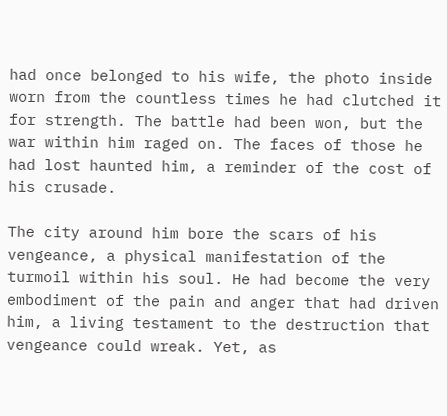had once belonged to his wife, the photo inside worn from the countless times he had clutched it for strength. The battle had been won, but the war within him raged on. The faces of those he had lost haunted him, a reminder of the cost of his crusade.

The city around him bore the scars of his vengeance, a physical manifestation of the turmoil within his soul. He had become the very embodiment of the pain and anger that had driven him, a living testament to the destruction that vengeance could wreak. Yet, as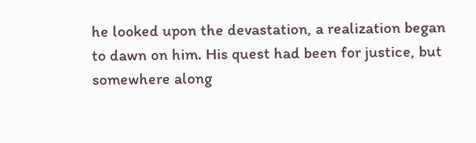he looked upon the devastation, a realization began to dawn on him. His quest had been for justice, but somewhere along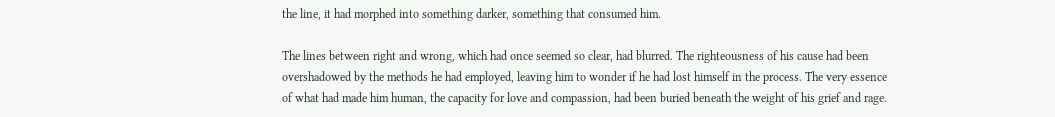the line, it had morphed into something darker, something that consumed him.

The lines between right and wrong, which had once seemed so clear, had blurred. The righteousness of his cause had been overshadowed by the methods he had employed, leaving him to wonder if he had lost himself in the process. The very essence of what had made him human, the capacity for love and compassion, had been buried beneath the weight of his grief and rage.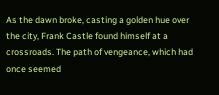As the dawn broke, casting a golden hue over the city, Frank Castle found himself at a crossroads. The path of vengeance, which had once seemed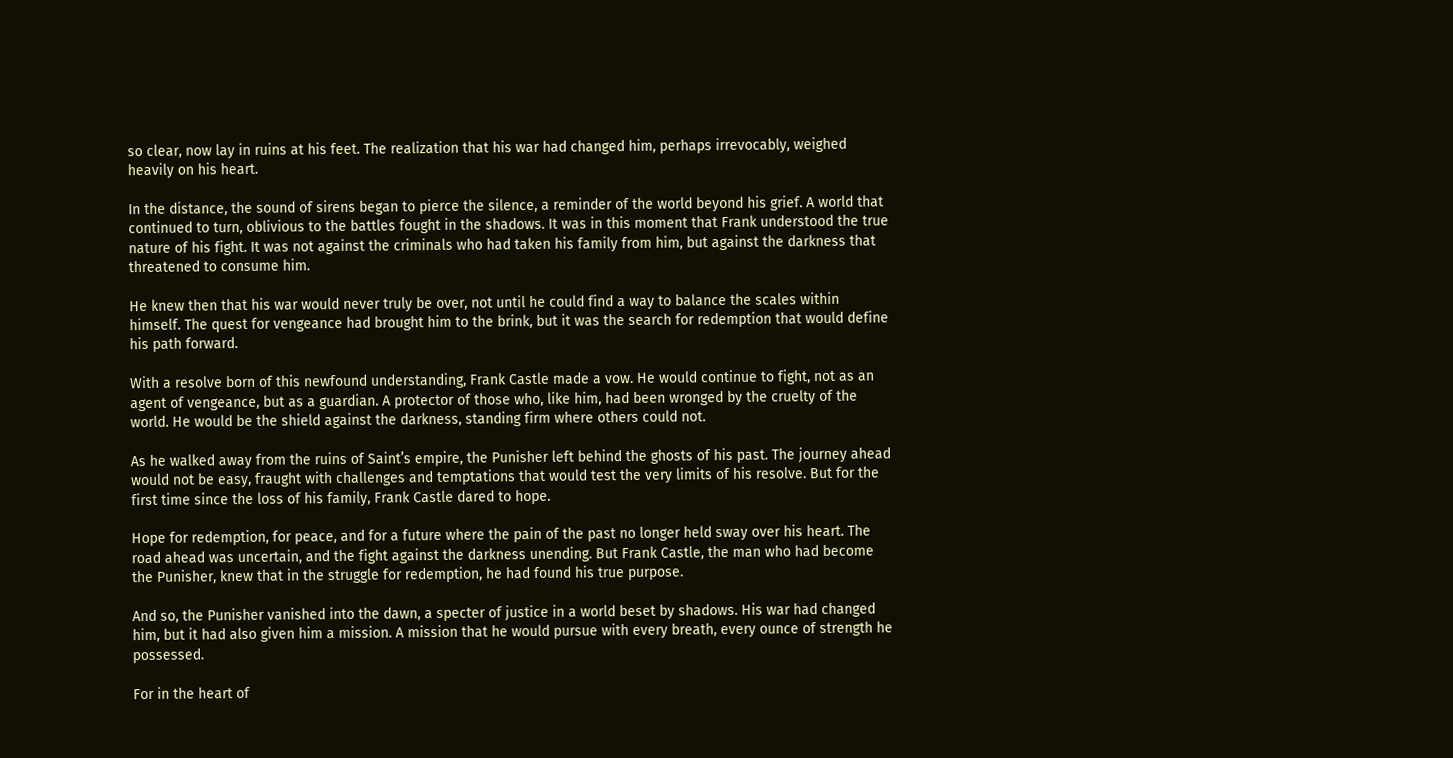so clear, now lay in ruins at his feet. The realization that his war had changed him, perhaps irrevocably, weighed heavily on his heart.

In the distance, the sound of sirens began to pierce the silence, a reminder of the world beyond his grief. A world that continued to turn, oblivious to the battles fought in the shadows. It was in this moment that Frank understood the true nature of his fight. It was not against the criminals who had taken his family from him, but against the darkness that threatened to consume him.

He knew then that his war would never truly be over, not until he could find a way to balance the scales within himself. The quest for vengeance had brought him to the brink, but it was the search for redemption that would define his path forward.

With a resolve born of this newfound understanding, Frank Castle made a vow. He would continue to fight, not as an agent of vengeance, but as a guardian. A protector of those who, like him, had been wronged by the cruelty of the world. He would be the shield against the darkness, standing firm where others could not.

As he walked away from the ruins of Saint’s empire, the Punisher left behind the ghosts of his past. The journey ahead would not be easy, fraught with challenges and temptations that would test the very limits of his resolve. But for the first time since the loss of his family, Frank Castle dared to hope.

Hope for redemption, for peace, and for a future where the pain of the past no longer held sway over his heart. The road ahead was uncertain, and the fight against the darkness unending. But Frank Castle, the man who had become the Punisher, knew that in the struggle for redemption, he had found his true purpose.

And so, the Punisher vanished into the dawn, a specter of justice in a world beset by shadows. His war had changed him, but it had also given him a mission. A mission that he would pursue with every breath, every ounce of strength he possessed.

For in the heart of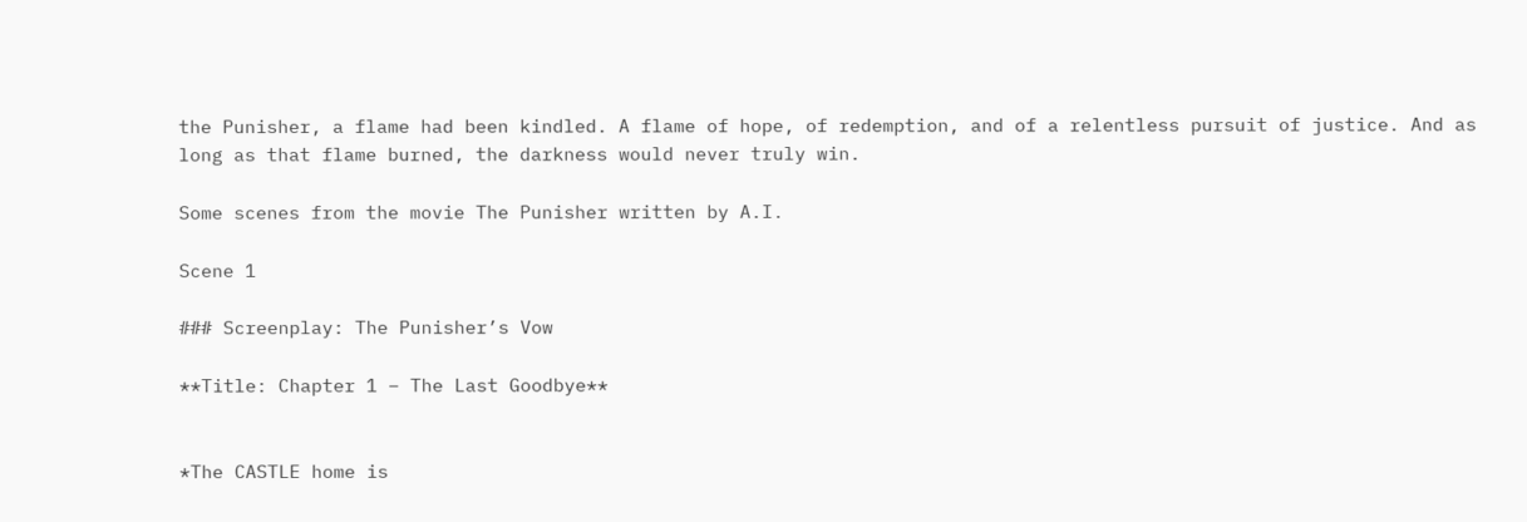the Punisher, a flame had been kindled. A flame of hope, of redemption, and of a relentless pursuit of justice. And as long as that flame burned, the darkness would never truly win.

Some scenes from the movie The Punisher written by A.I.

Scene 1

### Screenplay: The Punisher’s Vow

**Title: Chapter 1 – The Last Goodbye**


*The CASTLE home is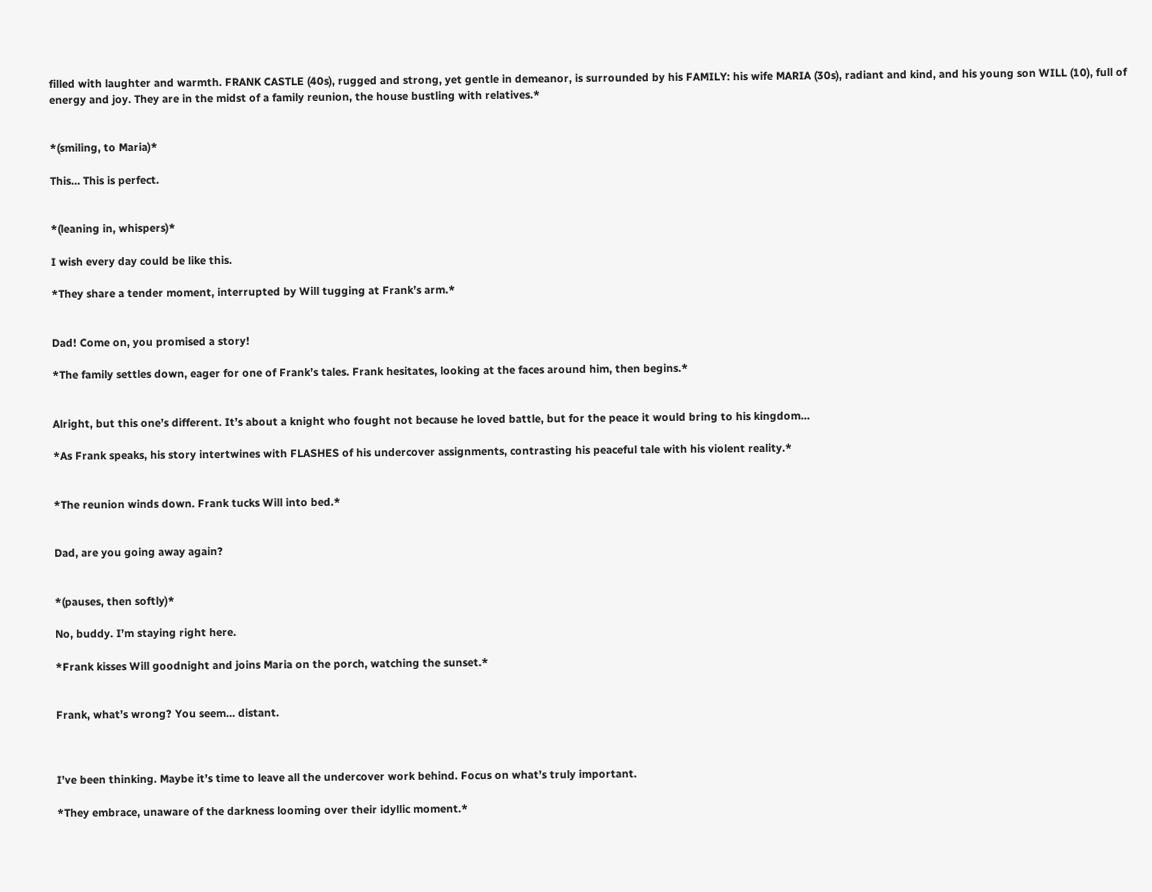filled with laughter and warmth. FRANK CASTLE (40s), rugged and strong, yet gentle in demeanor, is surrounded by his FAMILY: his wife MARIA (30s), radiant and kind, and his young son WILL (10), full of energy and joy. They are in the midst of a family reunion, the house bustling with relatives.*


*(smiling, to Maria)*

This… This is perfect.


*(leaning in, whispers)*

I wish every day could be like this.

*They share a tender moment, interrupted by Will tugging at Frank’s arm.*


Dad! Come on, you promised a story!

*The family settles down, eager for one of Frank’s tales. Frank hesitates, looking at the faces around him, then begins.*


Alright, but this one’s different. It’s about a knight who fought not because he loved battle, but for the peace it would bring to his kingdom…

*As Frank speaks, his story intertwines with FLASHES of his undercover assignments, contrasting his peaceful tale with his violent reality.*


*The reunion winds down. Frank tucks Will into bed.*


Dad, are you going away again?


*(pauses, then softly)*

No, buddy. I’m staying right here.

*Frank kisses Will goodnight and joins Maria on the porch, watching the sunset.*


Frank, what’s wrong? You seem… distant.



I’ve been thinking. Maybe it’s time to leave all the undercover work behind. Focus on what’s truly important.

*They embrace, unaware of the darkness looming over their idyllic moment.*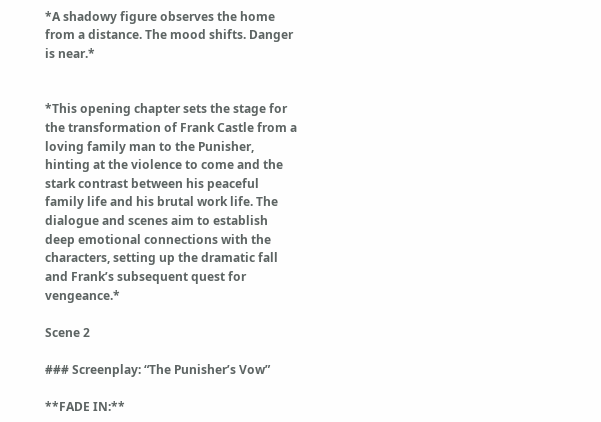*A shadowy figure observes the home from a distance. The mood shifts. Danger is near.*


*This opening chapter sets the stage for the transformation of Frank Castle from a loving family man to the Punisher, hinting at the violence to come and the stark contrast between his peaceful family life and his brutal work life. The dialogue and scenes aim to establish deep emotional connections with the characters, setting up the dramatic fall and Frank’s subsequent quest for vengeance.*

Scene 2

### Screenplay: “The Punisher’s Vow”

**FADE IN:**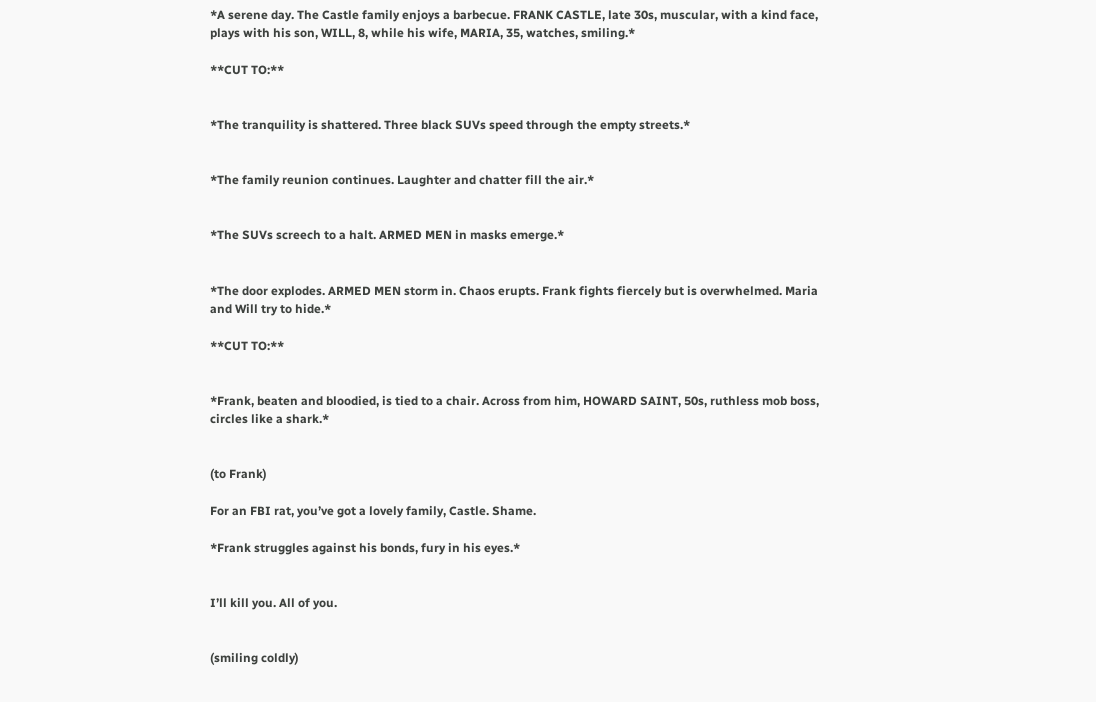*A serene day. The Castle family enjoys a barbecue. FRANK CASTLE, late 30s, muscular, with a kind face, plays with his son, WILL, 8, while his wife, MARIA, 35, watches, smiling.*

**CUT TO:**


*The tranquility is shattered. Three black SUVs speed through the empty streets.*


*The family reunion continues. Laughter and chatter fill the air.*


*The SUVs screech to a halt. ARMED MEN in masks emerge.*


*The door explodes. ARMED MEN storm in. Chaos erupts. Frank fights fiercely but is overwhelmed. Maria and Will try to hide.*

**CUT TO:**


*Frank, beaten and bloodied, is tied to a chair. Across from him, HOWARD SAINT, 50s, ruthless mob boss, circles like a shark.*


(to Frank)

For an FBI rat, you’ve got a lovely family, Castle. Shame.

*Frank struggles against his bonds, fury in his eyes.*


I’ll kill you. All of you.


(smiling coldly)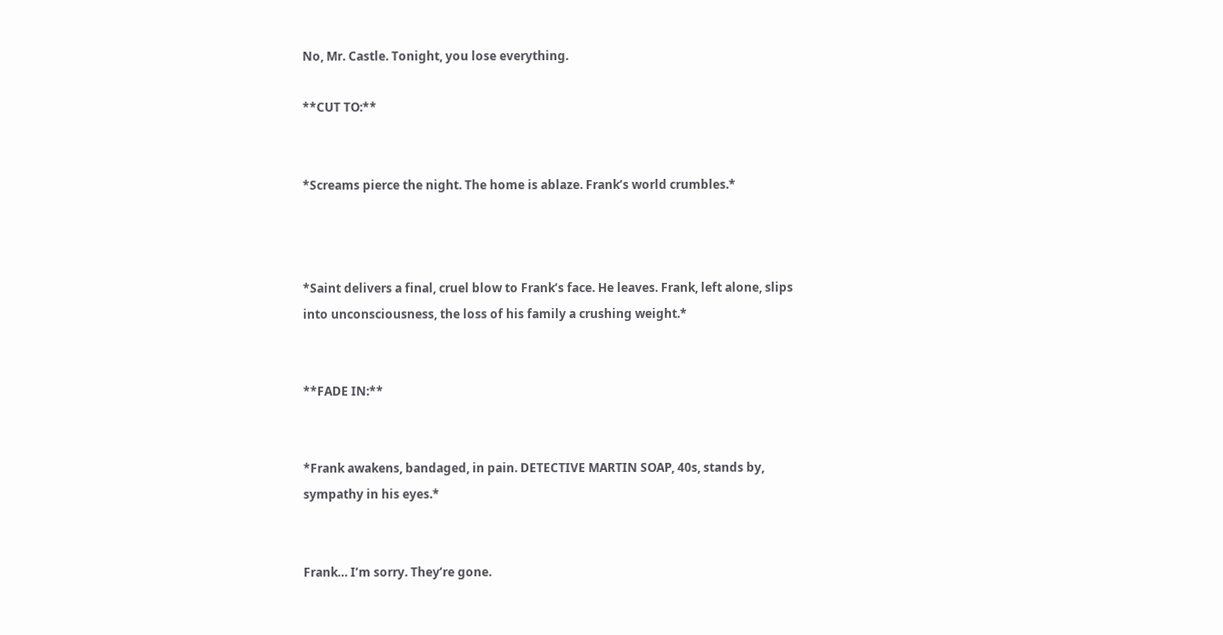No, Mr. Castle. Tonight, you lose everything.

**CUT TO:**


*Screams pierce the night. The home is ablaze. Frank’s world crumbles.*



*Saint delivers a final, cruel blow to Frank’s face. He leaves. Frank, left alone, slips into unconsciousness, the loss of his family a crushing weight.*


**FADE IN:**


*Frank awakens, bandaged, in pain. DETECTIVE MARTIN SOAP, 40s, stands by, sympathy in his eyes.*


Frank… I’m sorry. They’re gone.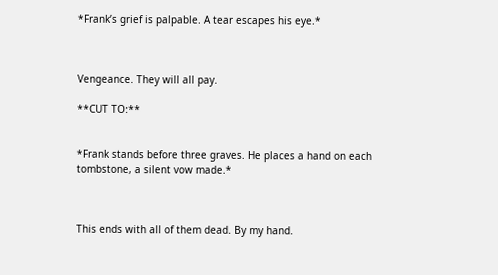*Frank’s grief is palpable. A tear escapes his eye.*



Vengeance. They will all pay.

**CUT TO:**


*Frank stands before three graves. He places a hand on each tombstone, a silent vow made.*



This ends with all of them dead. By my hand.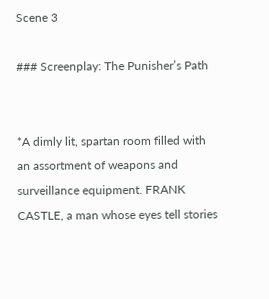Scene 3

### Screenplay: The Punisher’s Path


*A dimly lit, spartan room filled with an assortment of weapons and surveillance equipment. FRANK CASTLE, a man whose eyes tell stories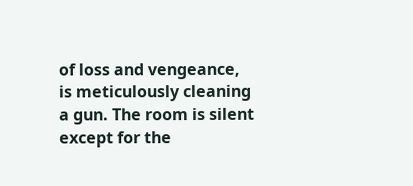of loss and vengeance, is meticulously cleaning a gun. The room is silent except for the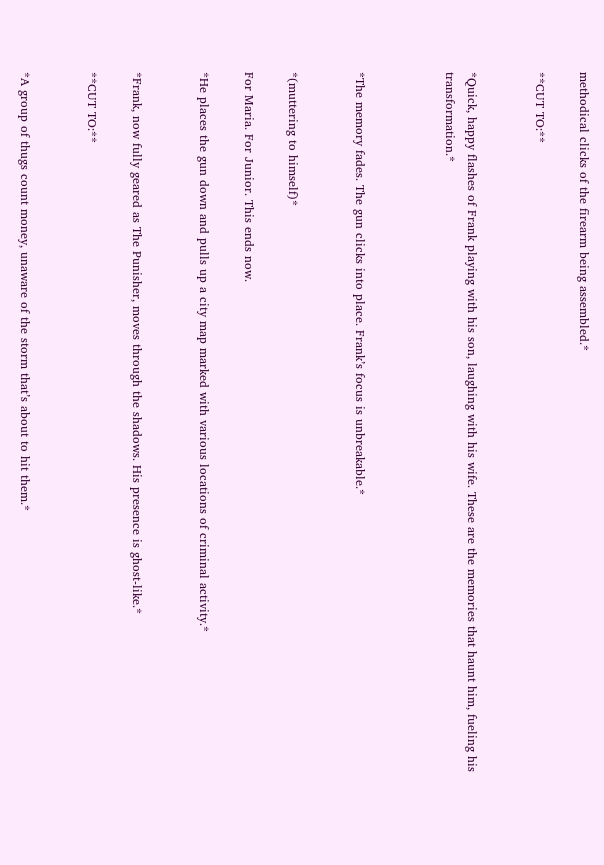methodical clicks of the firearm being assembled.*

**CUT TO:**


*Quick, happy flashes of Frank playing with his son, laughing with his wife. These are the memories that haunt him, fueling his transformation.*



*The memory fades. The gun clicks into place. Frank’s focus is unbreakable.*


*(muttering to himself)*

For Maria. For Junior. This ends now.

*He places the gun down and pulls up a city map marked with various locations of criminal activity.*


*Frank, now fully geared as The Punisher, moves through the shadows. His presence is ghost-like.*

**CUT TO:**


*A group of thugs count money, unaware of the storm that’s about to hit them.*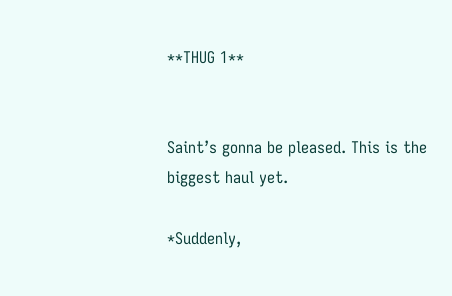**THUG 1**


Saint’s gonna be pleased. This is the biggest haul yet.

*Suddenly,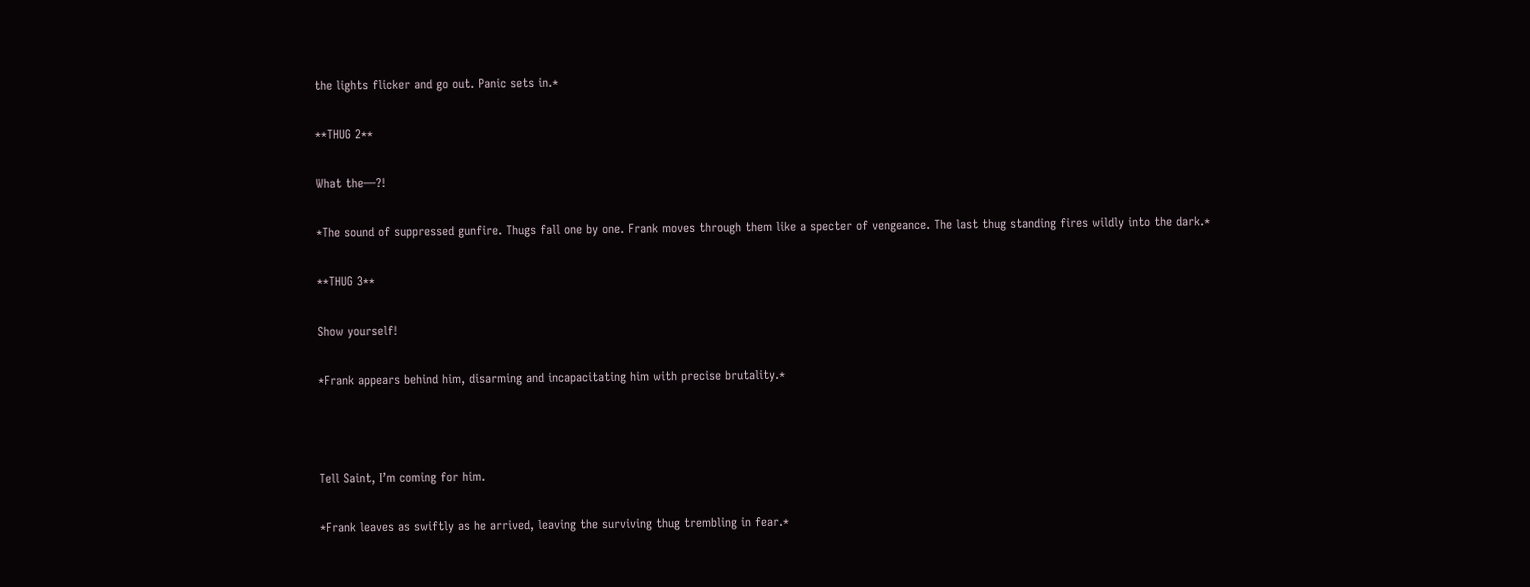the lights flicker and go out. Panic sets in.*

**THUG 2**

What the—?!

*The sound of suppressed gunfire. Thugs fall one by one. Frank moves through them like a specter of vengeance. The last thug standing fires wildly into the dark.*

**THUG 3**

Show yourself!

*Frank appears behind him, disarming and incapacitating him with precise brutality.*



Tell Saint, I’m coming for him.

*Frank leaves as swiftly as he arrived, leaving the surviving thug trembling in fear.*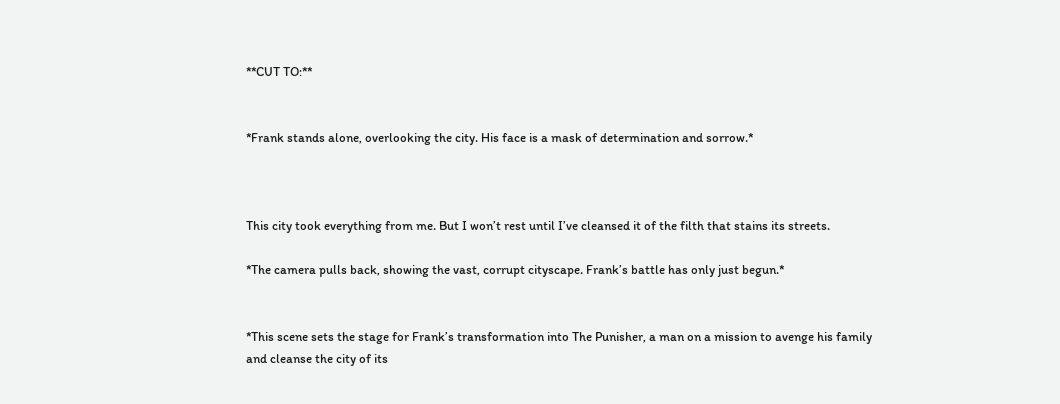**CUT TO:**


*Frank stands alone, overlooking the city. His face is a mask of determination and sorrow.*



This city took everything from me. But I won’t rest until I’ve cleansed it of the filth that stains its streets.

*The camera pulls back, showing the vast, corrupt cityscape. Frank’s battle has only just begun.*


*This scene sets the stage for Frank’s transformation into The Punisher, a man on a mission to avenge his family and cleanse the city of its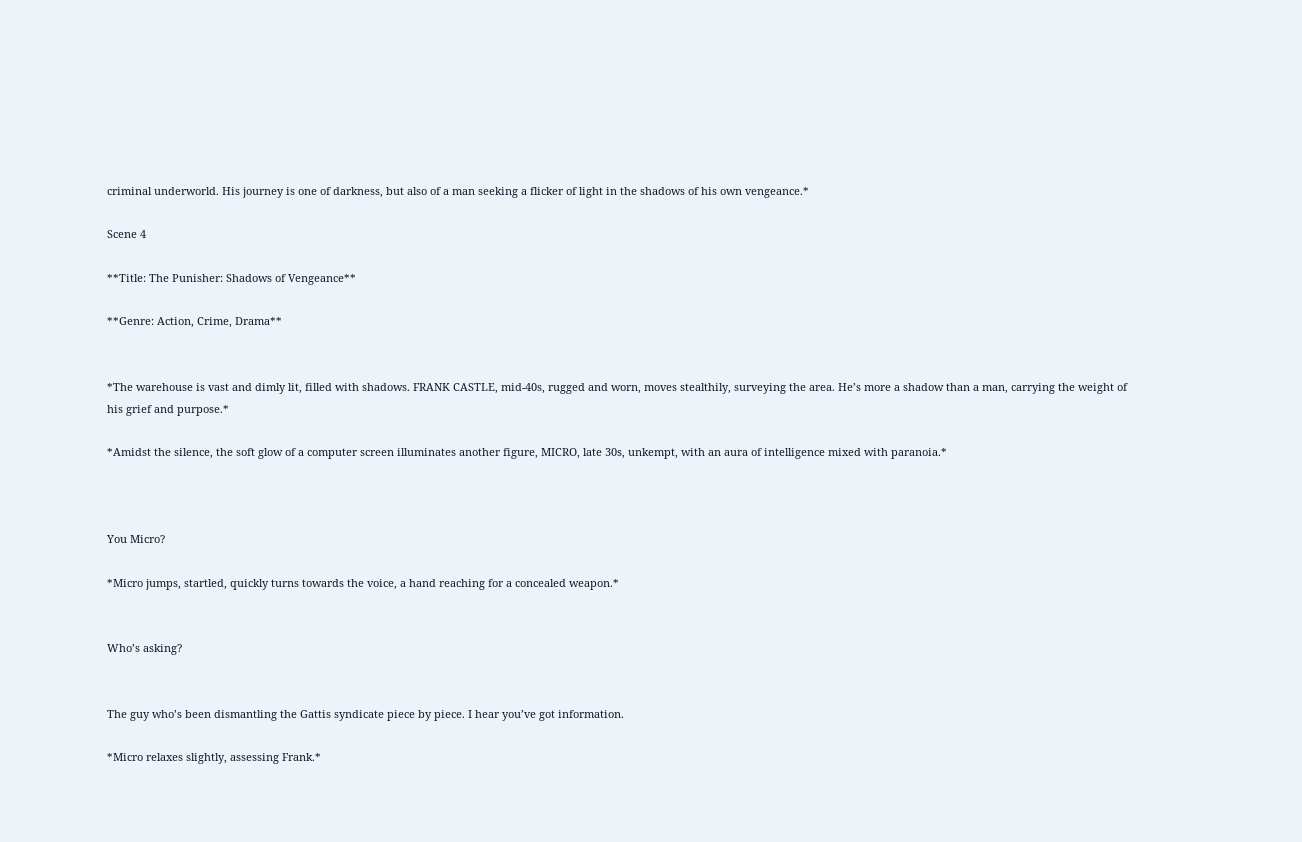criminal underworld. His journey is one of darkness, but also of a man seeking a flicker of light in the shadows of his own vengeance.*

Scene 4

**Title: The Punisher: Shadows of Vengeance**

**Genre: Action, Crime, Drama**


*The warehouse is vast and dimly lit, filled with shadows. FRANK CASTLE, mid-40s, rugged and worn, moves stealthily, surveying the area. He’s more a shadow than a man, carrying the weight of his grief and purpose.*

*Amidst the silence, the soft glow of a computer screen illuminates another figure, MICRO, late 30s, unkempt, with an aura of intelligence mixed with paranoia.*



You Micro?

*Micro jumps, startled, quickly turns towards the voice, a hand reaching for a concealed weapon.*


Who’s asking?


The guy who’s been dismantling the Gattis syndicate piece by piece. I hear you’ve got information.

*Micro relaxes slightly, assessing Frank.*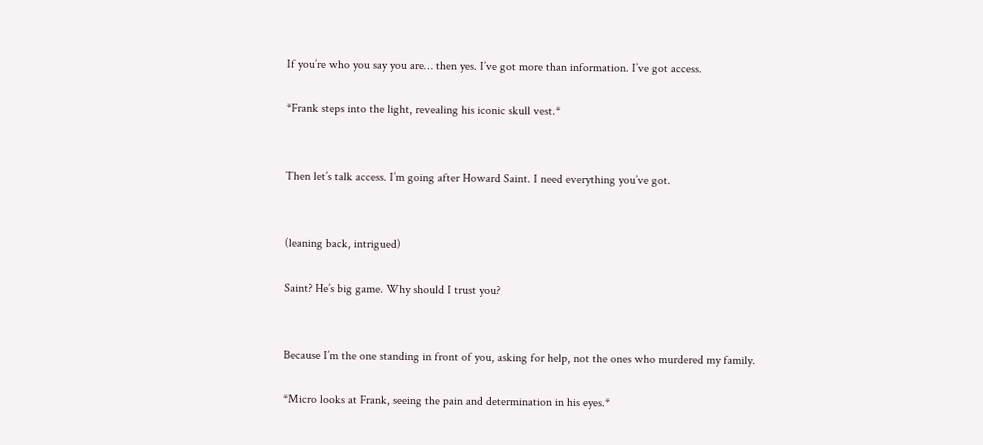If you’re who you say you are… then yes. I’ve got more than information. I’ve got access.

*Frank steps into the light, revealing his iconic skull vest.*


Then let’s talk access. I’m going after Howard Saint. I need everything you’ve got.


(leaning back, intrigued)

Saint? He’s big game. Why should I trust you?


Because I’m the one standing in front of you, asking for help, not the ones who murdered my family.

*Micro looks at Frank, seeing the pain and determination in his eyes.*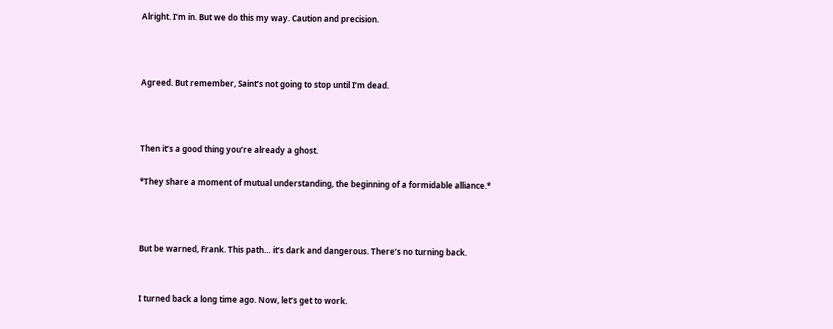Alright. I’m in. But we do this my way. Caution and precision.



Agreed. But remember, Saint’s not going to stop until I’m dead.



Then it’s a good thing you’re already a ghost.

*They share a moment of mutual understanding, the beginning of a formidable alliance.*



But be warned, Frank. This path… it’s dark and dangerous. There’s no turning back.


I turned back a long time ago. Now, let’s get to work.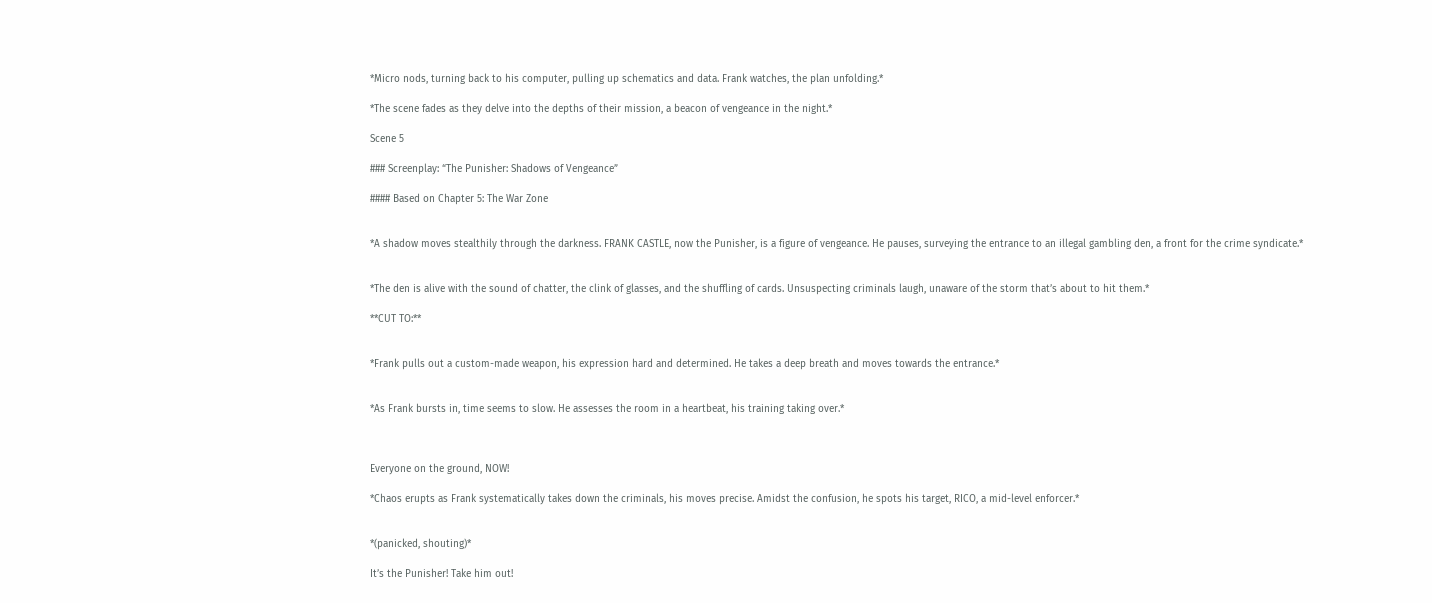*Micro nods, turning back to his computer, pulling up schematics and data. Frank watches, the plan unfolding.*

*The scene fades as they delve into the depths of their mission, a beacon of vengeance in the night.*

Scene 5

### Screenplay: “The Punisher: Shadows of Vengeance”

#### Based on Chapter 5: The War Zone


*A shadow moves stealthily through the darkness. FRANK CASTLE, now the Punisher, is a figure of vengeance. He pauses, surveying the entrance to an illegal gambling den, a front for the crime syndicate.*


*The den is alive with the sound of chatter, the clink of glasses, and the shuffling of cards. Unsuspecting criminals laugh, unaware of the storm that’s about to hit them.*

**CUT TO:**


*Frank pulls out a custom-made weapon, his expression hard and determined. He takes a deep breath and moves towards the entrance.*


*As Frank bursts in, time seems to slow. He assesses the room in a heartbeat, his training taking over.*



Everyone on the ground, NOW!

*Chaos erupts as Frank systematically takes down the criminals, his moves precise. Amidst the confusion, he spots his target, RICO, a mid-level enforcer.*


*(panicked, shouting)*

It’s the Punisher! Take him out!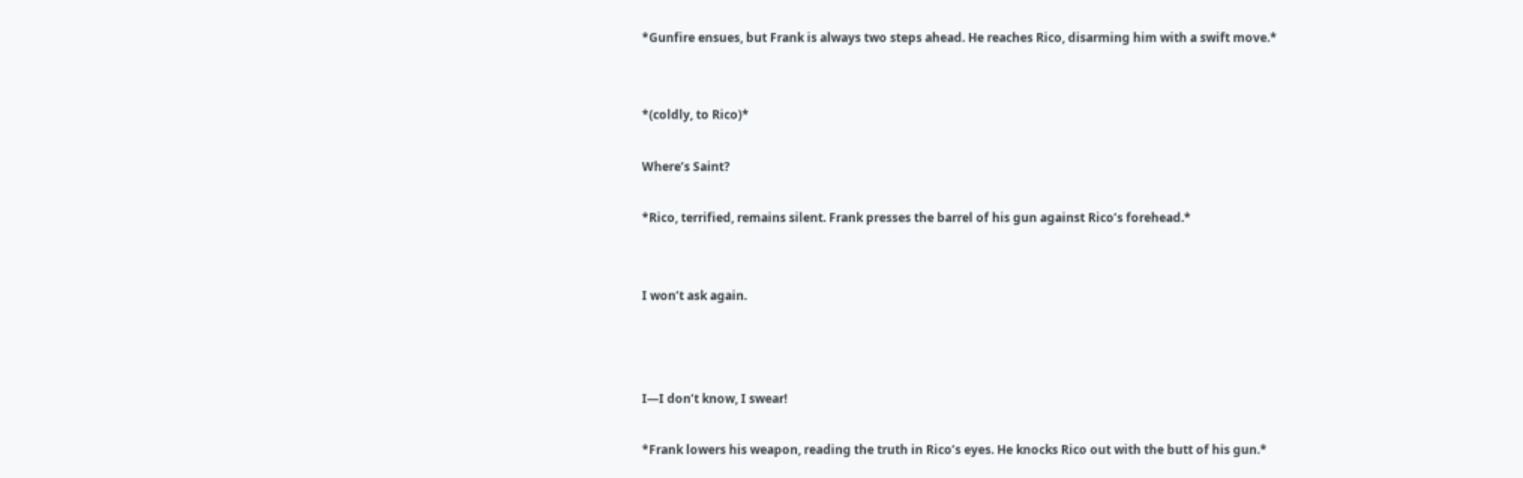*Gunfire ensues, but Frank is always two steps ahead. He reaches Rico, disarming him with a swift move.*


*(coldly, to Rico)*

Where’s Saint?

*Rico, terrified, remains silent. Frank presses the barrel of his gun against Rico’s forehead.*


I won’t ask again.



I—I don’t know, I swear!

*Frank lowers his weapon, reading the truth in Rico’s eyes. He knocks Rico out with the butt of his gun.*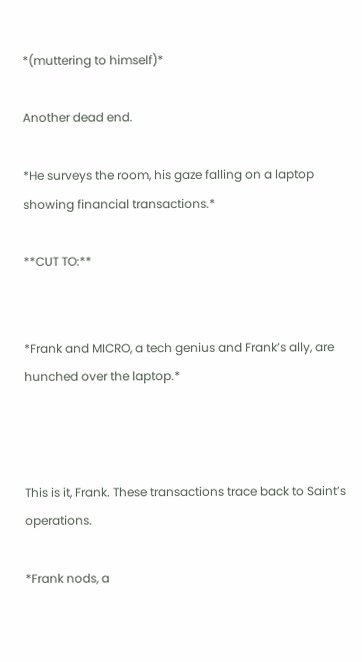*(muttering to himself)*

Another dead end.

*He surveys the room, his gaze falling on a laptop showing financial transactions.*

**CUT TO:**


*Frank and MICRO, a tech genius and Frank’s ally, are hunched over the laptop.*



This is it, Frank. These transactions trace back to Saint’s operations.

*Frank nods, a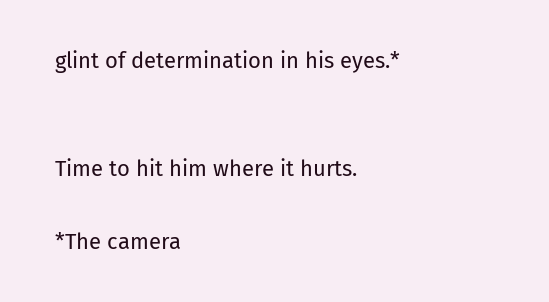glint of determination in his eyes.*


Time to hit him where it hurts.

*The camera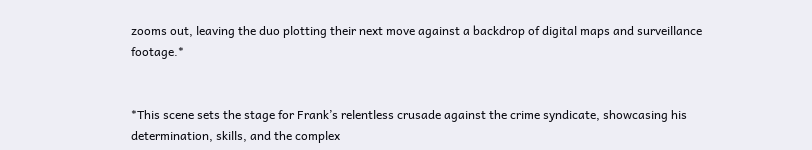zooms out, leaving the duo plotting their next move against a backdrop of digital maps and surveillance footage.*


*This scene sets the stage for Frank’s relentless crusade against the crime syndicate, showcasing his determination, skills, and the complex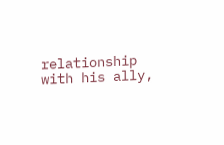relationship with his ally,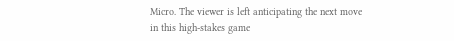Micro. The viewer is left anticipating the next move in this high-stakes game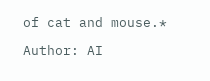of cat and mouse.*

Author: AI